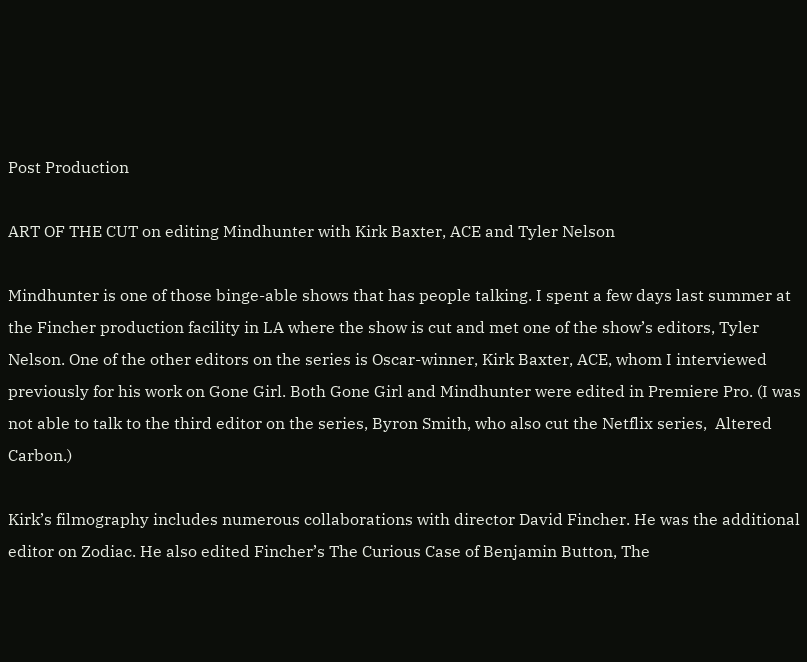Post Production

ART OF THE CUT on editing Mindhunter with Kirk Baxter, ACE and Tyler Nelson

Mindhunter is one of those binge-able shows that has people talking. I spent a few days last summer at the Fincher production facility in LA where the show is cut and met one of the show’s editors, Tyler Nelson. One of the other editors on the series is Oscar-winner, Kirk Baxter, ACE, whom I interviewed previously for his work on Gone Girl. Both Gone Girl and Mindhunter were edited in Premiere Pro. (I was not able to talk to the third editor on the series, Byron Smith, who also cut the Netflix series,  Altered Carbon.)

Kirk’s filmography includes numerous collaborations with director David Fincher. He was the additional editor on Zodiac. He also edited Fincher’s The Curious Case of Benjamin Button, The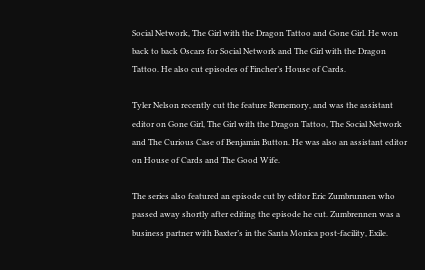Social Network, The Girl with the Dragon Tattoo and Gone Girl. He won back to back Oscars for Social Network and The Girl with the Dragon Tattoo. He also cut episodes of Fincher’s House of Cards.

Tyler Nelson recently cut the feature Rememory, and was the assistant editor on Gone Girl, The Girl with the Dragon Tattoo, The Social Network and The Curious Case of Benjamin Button. He was also an assistant editor on House of Cards and The Good Wife.

The series also featured an episode cut by editor Eric Zumbrunnen who passed away shortly after editing the episode he cut. Zumbrennen was a business partner with Baxter’s in the Santa Monica post-facility, Exile.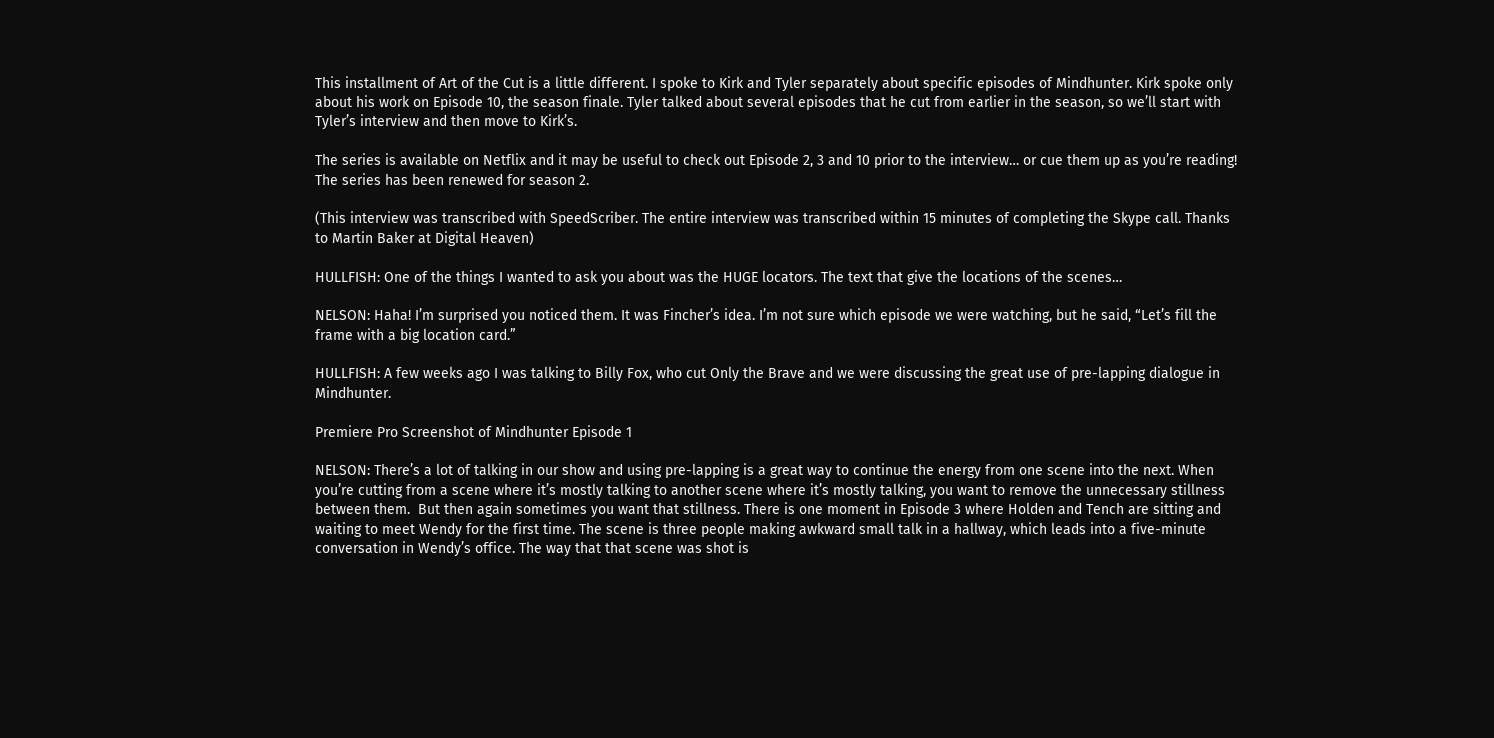This installment of Art of the Cut is a little different. I spoke to Kirk and Tyler separately about specific episodes of Mindhunter. Kirk spoke only about his work on Episode 10, the season finale. Tyler talked about several episodes that he cut from earlier in the season, so we’ll start with Tyler’s interview and then move to Kirk’s.

The series is available on Netflix and it may be useful to check out Episode 2, 3 and 10 prior to the interview… or cue them up as you’re reading! The series has been renewed for season 2.

(This interview was transcribed with SpeedScriber. The entire interview was transcribed within 15 minutes of completing the Skype call. Thanks to Martin Baker at Digital Heaven)

HULLFISH: One of the things I wanted to ask you about was the HUGE locators. The text that give the locations of the scenes…

NELSON: Haha! I’m surprised you noticed them. It was Fincher’s idea. I’m not sure which episode we were watching, but he said, “Let’s fill the frame with a big location card.”

HULLFISH: A few weeks ago I was talking to Billy Fox, who cut Only the Brave and we were discussing the great use of pre-lapping dialogue in Mindhunter.

Premiere Pro Screenshot of Mindhunter Episode 1

NELSON: There’s a lot of talking in our show and using pre-lapping is a great way to continue the energy from one scene into the next. When you’re cutting from a scene where it’s mostly talking to another scene where it’s mostly talking, you want to remove the unnecessary stillness between them.  But then again sometimes you want that stillness. There is one moment in Episode 3 where Holden and Tench are sitting and waiting to meet Wendy for the first time. The scene is three people making awkward small talk in a hallway, which leads into a five-minute conversation in Wendy’s office. The way that that scene was shot is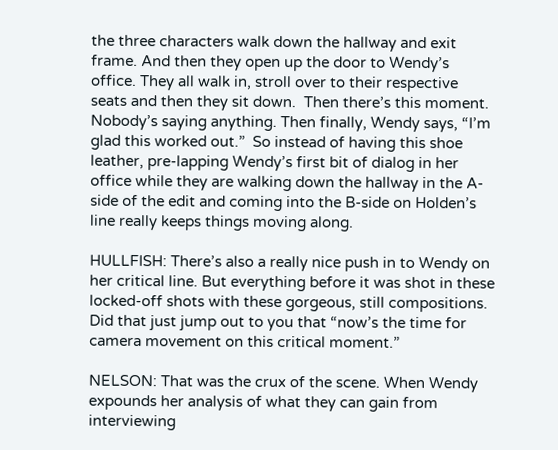the three characters walk down the hallway and exit frame. And then they open up the door to Wendy’s office. They all walk in, stroll over to their respective seats and then they sit down.  Then there’s this moment. Nobody’s saying anything. Then finally, Wendy says, “I’m glad this worked out.”  So instead of having this shoe leather, pre-lapping Wendy’s first bit of dialog in her office while they are walking down the hallway in the A-side of the edit and coming into the B-side on Holden’s line really keeps things moving along.

HULLFISH: There’s also a really nice push in to Wendy on her critical line. But everything before it was shot in these locked-off shots with these gorgeous, still compositions. Did that just jump out to you that “now’s the time for camera movement on this critical moment.”

NELSON: That was the crux of the scene. When Wendy expounds her analysis of what they can gain from interviewing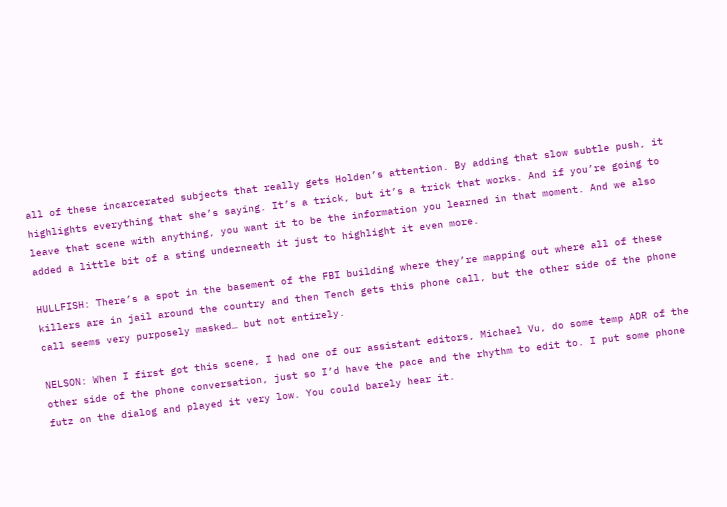all of these incarcerated subjects that really gets Holden’s attention. By adding that slow subtle push, it highlights everything that she’s saying. It’s a trick, but it’s a trick that works. And if you’re going to leave that scene with anything, you want it to be the information you learned in that moment. And we also added a little bit of a sting underneath it just to highlight it even more.

HULLFISH: There’s a spot in the basement of the FBI building where they’re mapping out where all of these killers are in jail around the country and then Tench gets this phone call, but the other side of the phone call seems very purposely masked… but not entirely.

NELSON: When I first got this scene, I had one of our assistant editors, Michael Vu, do some temp ADR of the other side of the phone conversation, just so I’d have the pace and the rhythm to edit to. I put some phone futz on the dialog and played it very low. You could barely hear it.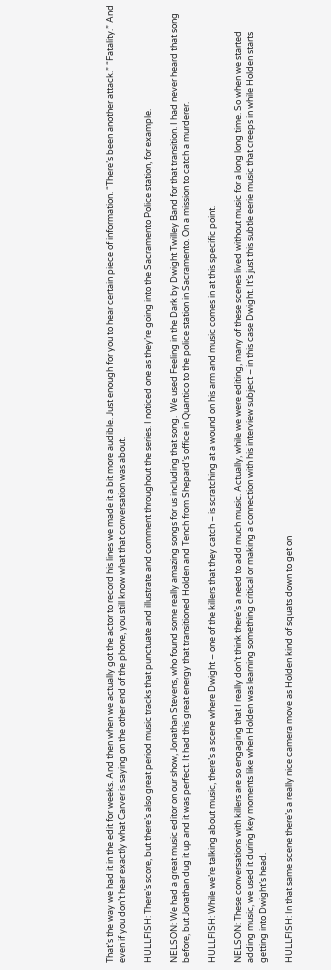That’s the way we had it in the edit for weeks. And then when we actually got the actor to record his lines we made it a bit more audible. Just enough for you to hear certain piece of information. “There’s been another attack.” “Fatality.” And even if you don’t hear exactly what Carver is saying on the other end of the phone, you still know what that conversation was about.

HULLFISH: There’s score, but there’s also great period music tracks that punctuate and illustrate and comment throughout the series. I noticed one as they’re going into the Sacramento Police station, for example.

NELSON: We had a great music editor on our show, Jonathan Stevens, who found some really amazing songs for us including that song.  We used Feeling in the Dark by Dwight Twilley Band for that transition. I had never heard that song before, but Jonathan dug it up and it was perfect. It had this great energy that transitioned Holden and Tench from Shepard’s office in Quantico to the police station in Sacramento. On a mission to catch a murderer.

HULLFISH: While we’re talking about music, there’s a scene where Dwight – one of the killers that they catch – is scratching at a wound on his arm and music comes in at this specific point.

NELSON: These conversations with killers are so engaging that I really don’t think there’s a need to add much music. Actually, while we were editing, many of these scenes lived without music for a long long time. So when we started adding music, we used it during key moments like when Holden was learning something critical or making a connection with his interview subject – in this case Dwight. It’s just this subtle eerie music that creeps in while Holden starts getting into Dwight’s head.

HULLFISH: In that same scene there’s a really nice camera move as Holden kind of squats down to get on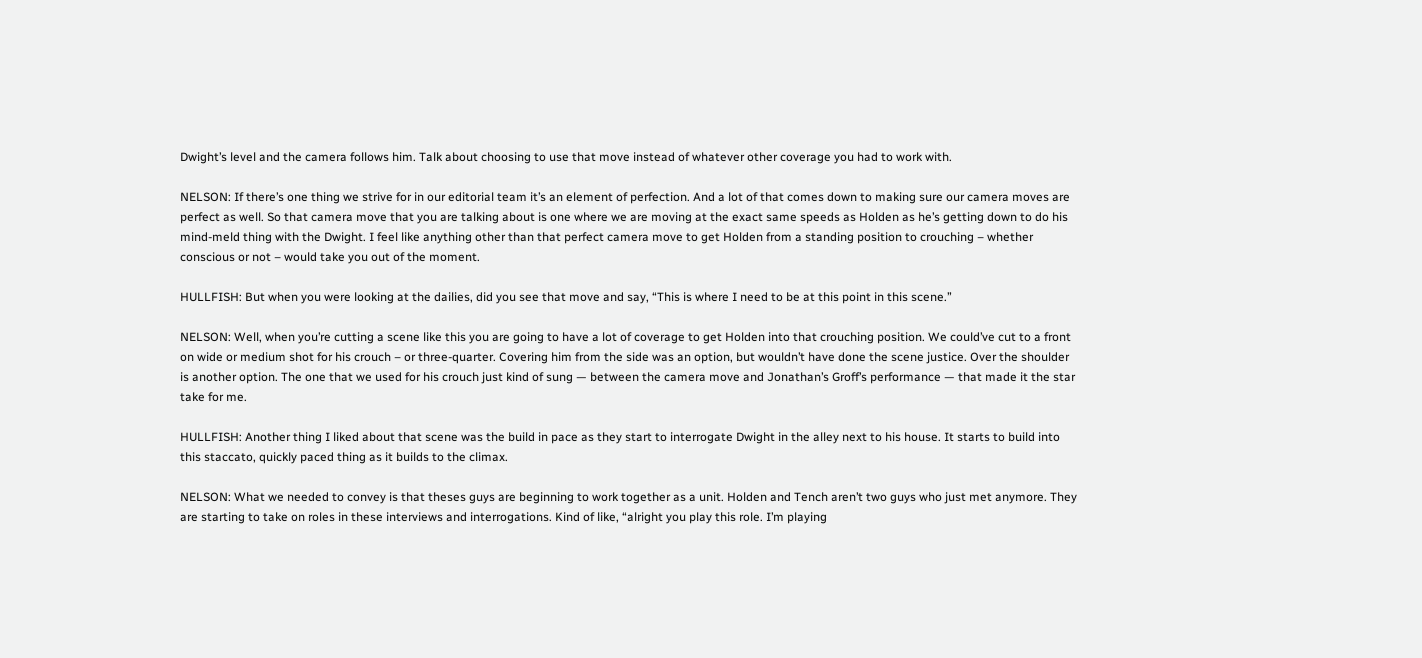Dwight’s level and the camera follows him. Talk about choosing to use that move instead of whatever other coverage you had to work with.

NELSON: If there’s one thing we strive for in our editorial team it’s an element of perfection. And a lot of that comes down to making sure our camera moves are perfect as well. So that camera move that you are talking about is one where we are moving at the exact same speeds as Holden as he’s getting down to do his mind-meld thing with the Dwight. I feel like anything other than that perfect camera move to get Holden from a standing position to crouching – whether conscious or not – would take you out of the moment.

HULLFISH: But when you were looking at the dailies, did you see that move and say, “This is where I need to be at this point in this scene.”

NELSON: Well, when you’re cutting a scene like this you are going to have a lot of coverage to get Holden into that crouching position. We could’ve cut to a front on wide or medium shot for his crouch – or three-quarter. Covering him from the side was an option, but wouldn’t have done the scene justice. Over the shoulder is another option. The one that we used for his crouch just kind of sung — between the camera move and Jonathan’s Groff’s performance — that made it the star take for me.

HULLFISH: Another thing I liked about that scene was the build in pace as they start to interrogate Dwight in the alley next to his house. It starts to build into this staccato, quickly paced thing as it builds to the climax.

NELSON: What we needed to convey is that theses guys are beginning to work together as a unit. Holden and Tench aren’t two guys who just met anymore. They are starting to take on roles in these interviews and interrogations. Kind of like, “alright you play this role. I’m playing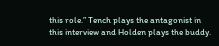this role.” Tench plays the antagonist in this interview and Holden plays the buddy.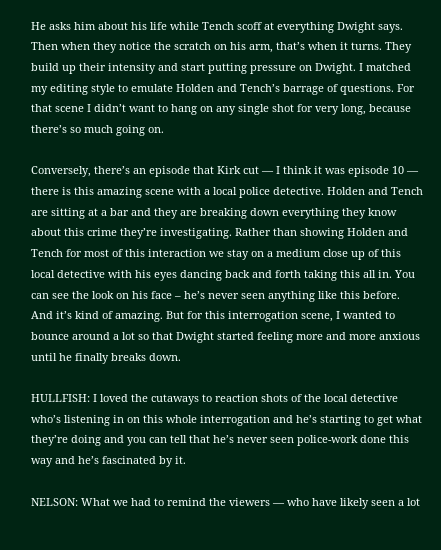He asks him about his life while Tench scoff at everything Dwight says. Then when they notice the scratch on his arm, that’s when it turns. They build up their intensity and start putting pressure on Dwight. I matched my editing style to emulate Holden and Tench’s barrage of questions. For that scene I didn’t want to hang on any single shot for very long, because there’s so much going on.

Conversely, there’s an episode that Kirk cut — I think it was episode 10 — there is this amazing scene with a local police detective. Holden and Tench are sitting at a bar and they are breaking down everything they know about this crime they’re investigating. Rather than showing Holden and Tench for most of this interaction we stay on a medium close up of this local detective with his eyes dancing back and forth taking this all in. You can see the look on his face – he’s never seen anything like this before. And it’s kind of amazing. But for this interrogation scene, I wanted to bounce around a lot so that Dwight started feeling more and more anxious until he finally breaks down.

HULLFISH: I loved the cutaways to reaction shots of the local detective who’s listening in on this whole interrogation and he’s starting to get what they’re doing and you can tell that he’s never seen police-work done this way and he’s fascinated by it.

NELSON: What we had to remind the viewers — who have likely seen a lot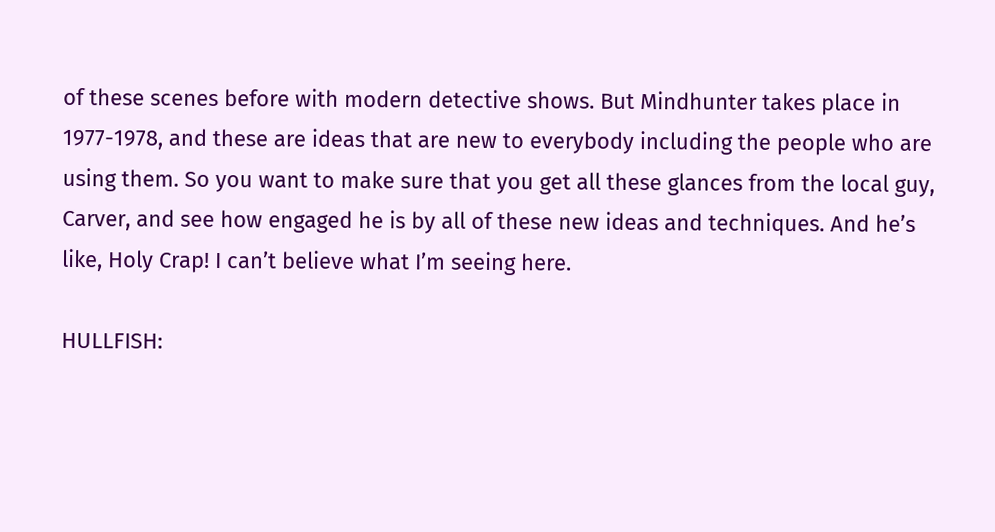of these scenes before with modern detective shows. But Mindhunter takes place in 1977-1978, and these are ideas that are new to everybody including the people who are using them. So you want to make sure that you get all these glances from the local guy, Carver, and see how engaged he is by all of these new ideas and techniques. And he’s like, Holy Crap! I can’t believe what I’m seeing here.

HULLFISH: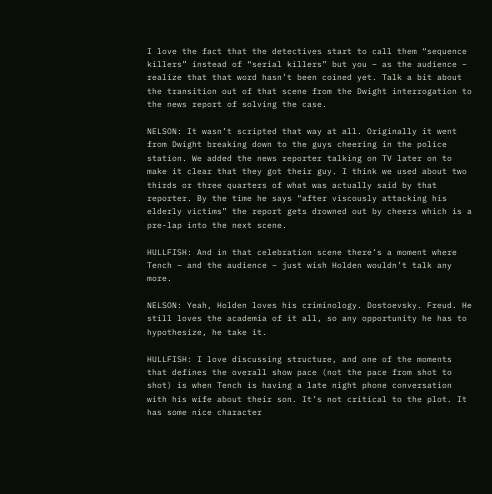I love the fact that the detectives start to call them “sequence killers” instead of “serial killers” but you – as the audience – realize that that word hasn’t been coined yet. Talk a bit about the transition out of that scene from the Dwight interrogation to the news report of solving the case.

NELSON: It wasn’t scripted that way at all. Originally it went from Dwight breaking down to the guys cheering in the police station. We added the news reporter talking on TV later on to make it clear that they got their guy. I think we used about two thirds or three quarters of what was actually said by that reporter. By the time he says “after viscously attacking his elderly victims” the report gets drowned out by cheers which is a pre-lap into the next scene.

HULLFISH: And in that celebration scene there’s a moment where Tench – and the audience – just wish Holden wouldn’t talk any more.

NELSON: Yeah, Holden loves his criminology. Dostoevsky. Freud. He still loves the academia of it all, so any opportunity he has to hypothesize, he take it.

HULLFISH: I love discussing structure, and one of the moments that defines the overall show pace (not the pace from shot to shot) is when Tench is having a late night phone conversation with his wife about their son. It’s not critical to the plot. It has some nice character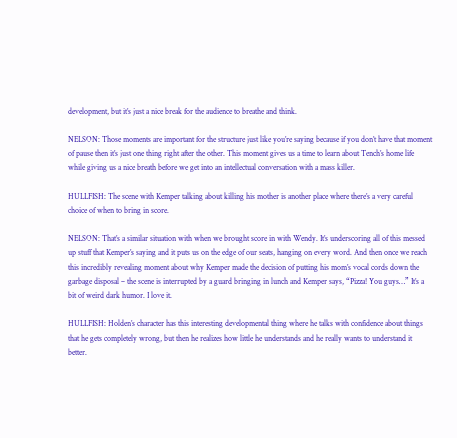development, but it’s just a nice break for the audience to breathe and think.

NELSON: Those moments are important for the structure just like you’re saying because if you don’t have that moment of pause then it’s just one thing right after the other. This moment gives us a time to learn about Tench’s home life while giving us a nice breath before we get into an intellectual conversation with a mass killer.

HULLFISH: The scene with Kemper talking about killing his mother is another place where there’s a very careful choice of when to bring in score.

NELSON: That’s a similar situation with when we brought score in with Wendy. It’s underscoring all of this messed up stuff that Kemper’s saying and it puts us on the edge of our seats, hanging on every word. And then once we reach this incredibly revealing moment about why Kemper made the decision of putting his mom’s vocal cords down the garbage disposal – the scene is interrupted by a guard bringing in lunch and Kemper says, “Pizza! You guys…” It’s a bit of weird dark humor. I love it.

HULLFISH: Holden’s character has this interesting developmental thing where he talks with confidence about things that he gets completely wrong, but then he realizes how little he understands and he really wants to understand it better.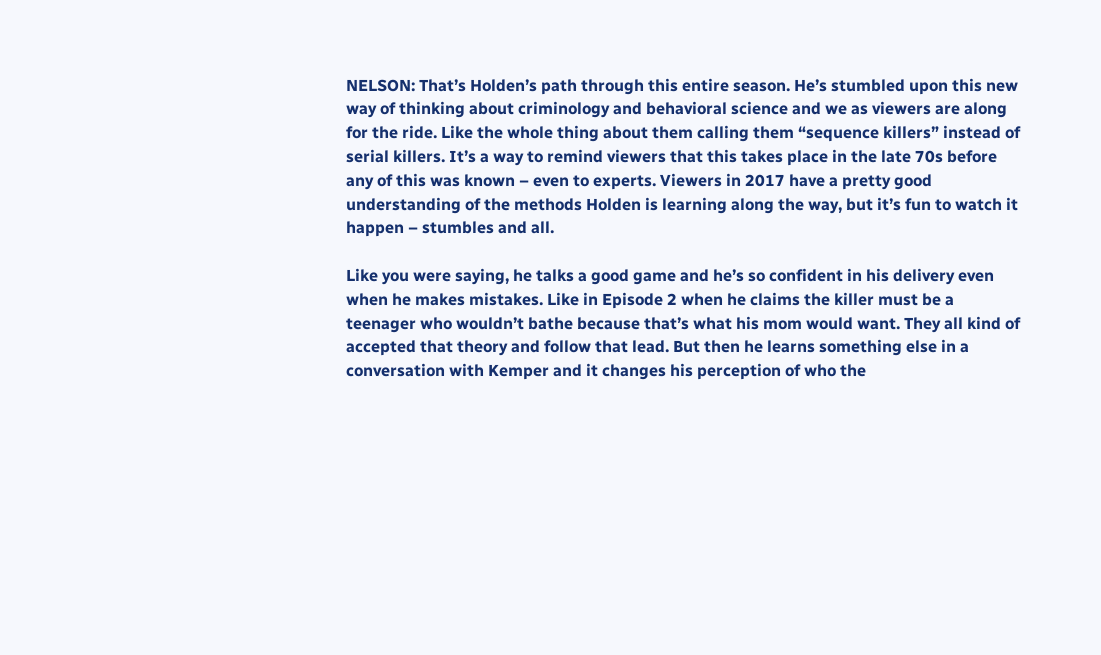NELSON: That’s Holden’s path through this entire season. He’s stumbled upon this new way of thinking about criminology and behavioral science and we as viewers are along for the ride. Like the whole thing about them calling them “sequence killers” instead of serial killers. It’s a way to remind viewers that this takes place in the late 70s before any of this was known – even to experts. Viewers in 2017 have a pretty good understanding of the methods Holden is learning along the way, but it’s fun to watch it happen – stumbles and all.

Like you were saying, he talks a good game and he’s so confident in his delivery even when he makes mistakes. Like in Episode 2 when he claims the killer must be a teenager who wouldn’t bathe because that’s what his mom would want. They all kind of accepted that theory and follow that lead. But then he learns something else in a conversation with Kemper and it changes his perception of who the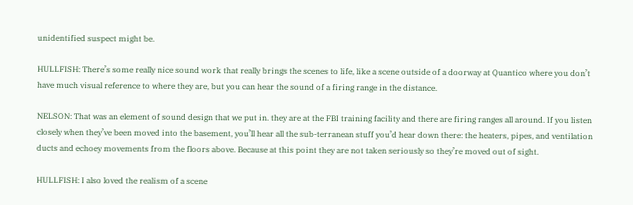unidentified suspect might be.

HULLFISH: There’s some really nice sound work that really brings the scenes to life, like a scene outside of a doorway at Quantico where you don’t have much visual reference to where they are, but you can hear the sound of a firing range in the distance.

NELSON: That was an element of sound design that we put in. they are at the FBI training facility and there are firing ranges all around. If you listen closely when they’ve been moved into the basement, you’ll hear all the sub-terranean stuff you’d hear down there: the heaters, pipes, and ventilation ducts and echoey movements from the floors above. Because at this point they are not taken seriously so they’re moved out of sight.

HULLFISH: I also loved the realism of a scene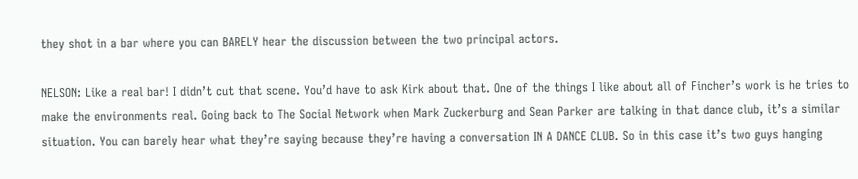they shot in a bar where you can BARELY hear the discussion between the two principal actors.

NELSON: Like a real bar! I didn’t cut that scene. You’d have to ask Kirk about that. One of the things I like about all of Fincher’s work is he tries to make the environments real. Going back to The Social Network when Mark Zuckerburg and Sean Parker are talking in that dance club, it’s a similar situation. You can barely hear what they’re saying because they’re having a conversation IN A DANCE CLUB. So in this case it’s two guys hanging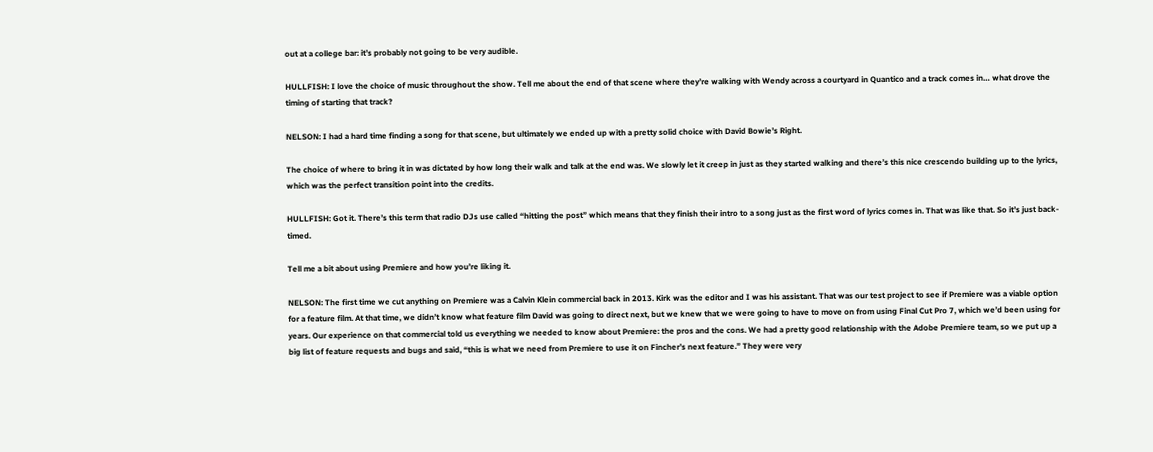out at a college bar: it’s probably not going to be very audible.

HULLFISH: I love the choice of music throughout the show. Tell me about the end of that scene where they’re walking with Wendy across a courtyard in Quantico and a track comes in… what drove the timing of starting that track?

NELSON: I had a hard time finding a song for that scene, but ultimately we ended up with a pretty solid choice with David Bowie’s Right.

The choice of where to bring it in was dictated by how long their walk and talk at the end was. We slowly let it creep in just as they started walking and there’s this nice crescendo building up to the lyrics, which was the perfect transition point into the credits.

HULLFISH: Got it. There’s this term that radio DJs use called “hitting the post” which means that they finish their intro to a song just as the first word of lyrics comes in. That was like that. So it’s just back-timed.

Tell me a bit about using Premiere and how you’re liking it.

NELSON: The first time we cut anything on Premiere was a Calvin Klein commercial back in 2013. Kirk was the editor and I was his assistant. That was our test project to see if Premiere was a viable option for a feature film. At that time, we didn’t know what feature film David was going to direct next, but we knew that we were going to have to move on from using Final Cut Pro 7, which we’d been using for years. Our experience on that commercial told us everything we needed to know about Premiere: the pros and the cons. We had a pretty good relationship with the Adobe Premiere team, so we put up a big list of feature requests and bugs and said, “this is what we need from Premiere to use it on Fincher’s next feature.” They were very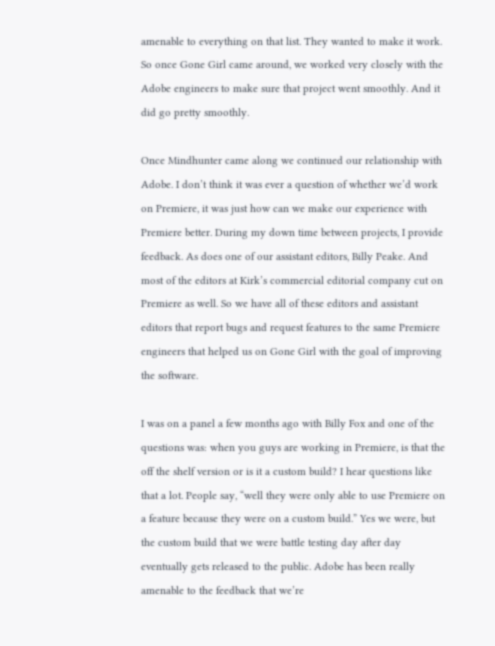amenable to everything on that list. They wanted to make it work. So once Gone Girl came around, we worked very closely with the Adobe engineers to make sure that project went smoothly. And it did go pretty smoothly.

Once Mindhunter came along we continued our relationship with Adobe. I don’t think it was ever a question of whether we’d work on Premiere, it was just how can we make our experience with Premiere better. During my down time between projects, I provide feedback. As does one of our assistant editors, Billy Peake. And most of the editors at Kirk’s commercial editorial company cut on Premiere as well. So we have all of these editors and assistant editors that report bugs and request features to the same Premiere engineers that helped us on Gone Girl with the goal of improving the software.

I was on a panel a few months ago with Billy Fox and one of the questions was: when you guys are working in Premiere, is that the off the shelf version or is it a custom build? I hear questions like that a lot. People say, “well they were only able to use Premiere on a feature because they were on a custom build.” Yes we were, but the custom build that we were battle testing day after day eventually gets released to the public. Adobe has been really amenable to the feedback that we’re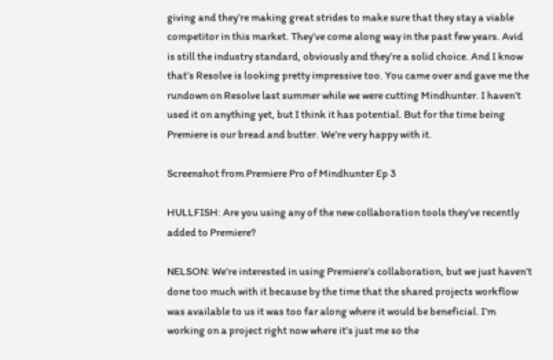giving and they’re making great strides to make sure that they stay a viable competitor in this market. They’ve come along way in the past few years. Avid is still the industry standard, obviously and they’re a solid choice. And I know that’s Resolve is looking pretty impressive too. You came over and gave me the rundown on Resolve last summer while we were cutting Mindhunter. I haven’t used it on anything yet, but I think it has potential. But for the time being Premiere is our bread and butter. We’re very happy with it.

Screenshot from Premiere Pro of Mindhunter Ep 3

HULLFISH: Are you using any of the new collaboration tools they’ve recently added to Premiere?

NELSON: We’re interested in using Premiere’s collaboration, but we just haven’t done too much with it because by the time that the shared projects workflow was available to us it was too far along where it would be beneficial. I’m working on a project right now where it’s just me so the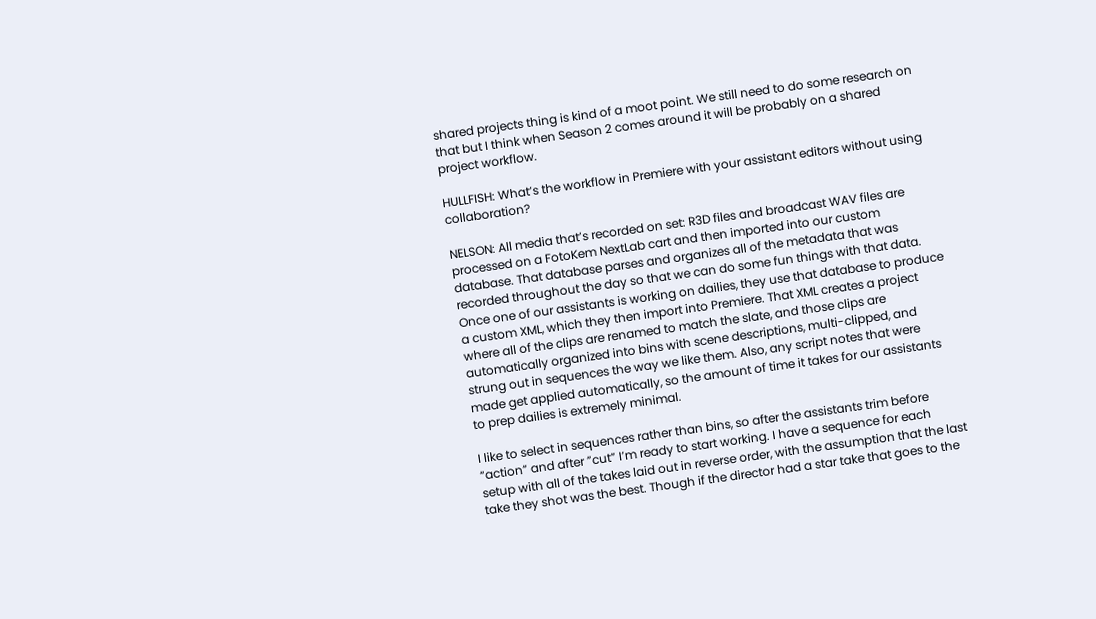shared projects thing is kind of a moot point. We still need to do some research on that but I think when Season 2 comes around it will be probably on a shared project workflow.

HULLFISH: What’s the workflow in Premiere with your assistant editors without using collaboration?

NELSON: All media that’s recorded on set: R3D files and broadcast WAV files are processed on a FotoKem NextLab cart and then imported into our custom database. That database parses and organizes all of the metadata that was recorded throughout the day so that we can do some fun things with that data. Once one of our assistants is working on dailies, they use that database to produce a custom XML, which they then import into Premiere. That XML creates a project where all of the clips are renamed to match the slate, and those clips are automatically organized into bins with scene descriptions, multi-clipped, and strung out in sequences the way we like them. Also, any script notes that were made get applied automatically, so the amount of time it takes for our assistants to prep dailies is extremely minimal.

I like to select in sequences rather than bins, so after the assistants trim before “action” and after ”cut” I’m ready to start working. I have a sequence for each setup with all of the takes laid out in reverse order, with the assumption that the last take they shot was the best. Though if the director had a star take that goes to the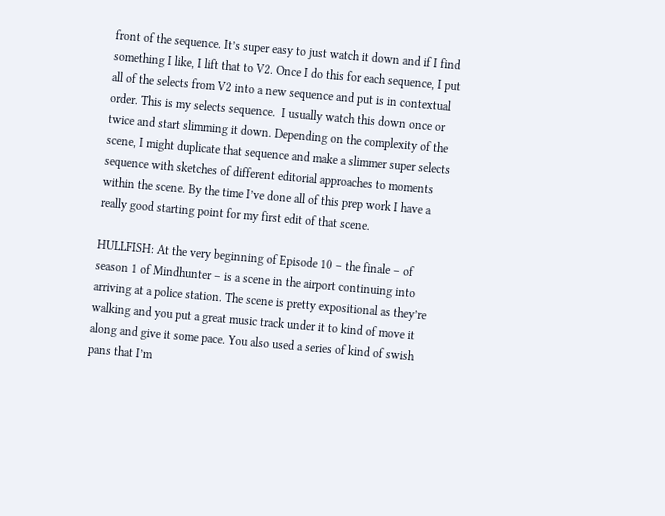front of the sequence. It’s super easy to just watch it down and if I find something I like, I lift that to V2. Once I do this for each sequence, I put all of the selects from V2 into a new sequence and put is in contextual order. This is my selects sequence.  I usually watch this down once or twice and start slimming it down. Depending on the complexity of the scene, I might duplicate that sequence and make a slimmer super selects sequence with sketches of different editorial approaches to moments within the scene. By the time I’ve done all of this prep work I have a really good starting point for my first edit of that scene.

HULLFISH: At the very beginning of Episode 10 – the finale – of season 1 of Mindhunter – is a scene in the airport continuing into arriving at a police station. The scene is pretty expositional as they’re walking and you put a great music track under it to kind of move it along and give it some pace. You also used a series of kind of swish pans that I’m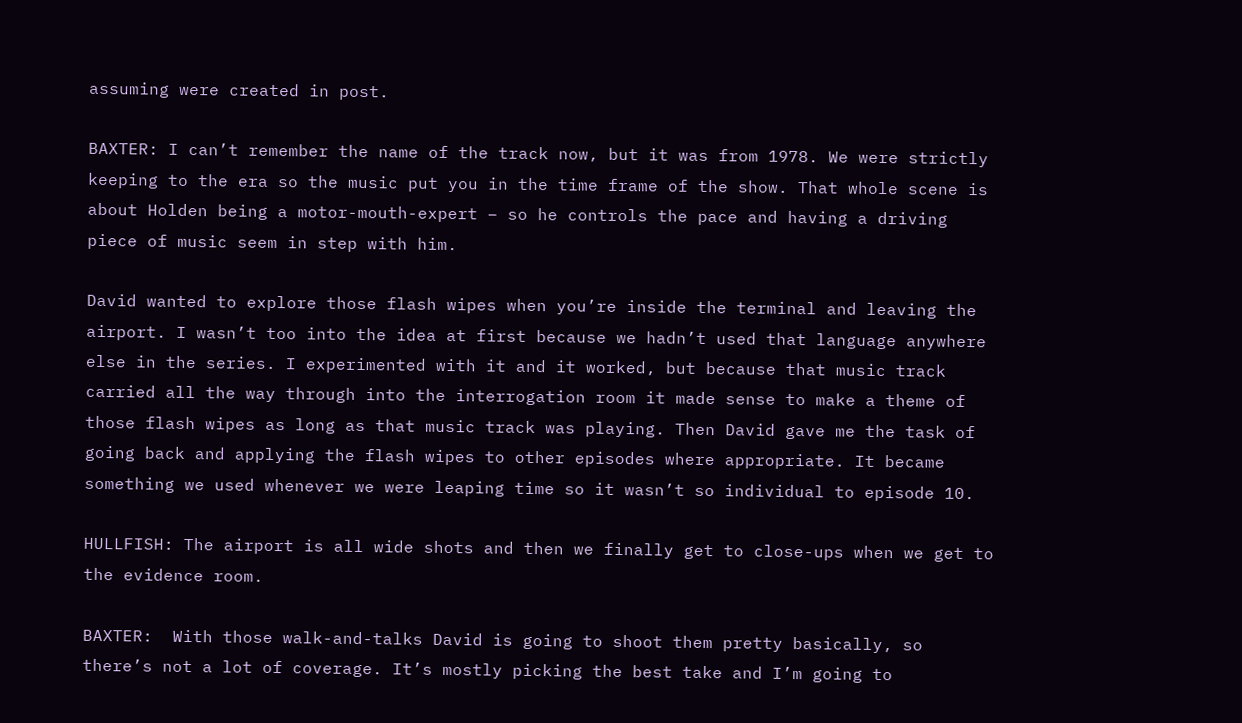assuming were created in post.

BAXTER: I can’t remember the name of the track now, but it was from 1978. We were strictly keeping to the era so the music put you in the time frame of the show. That whole scene is about Holden being a motor-mouth-expert – so he controls the pace and having a driving piece of music seem in step with him.

David wanted to explore those flash wipes when you’re inside the terminal and leaving the airport. I wasn’t too into the idea at first because we hadn’t used that language anywhere else in the series. I experimented with it and it worked, but because that music track carried all the way through into the interrogation room it made sense to make a theme of those flash wipes as long as that music track was playing. Then David gave me the task of going back and applying the flash wipes to other episodes where appropriate. It became something we used whenever we were leaping time so it wasn’t so individual to episode 10.

HULLFISH: The airport is all wide shots and then we finally get to close-ups when we get to the evidence room.

BAXTER:  With those walk-and-talks David is going to shoot them pretty basically, so there’s not a lot of coverage. It’s mostly picking the best take and I’m going to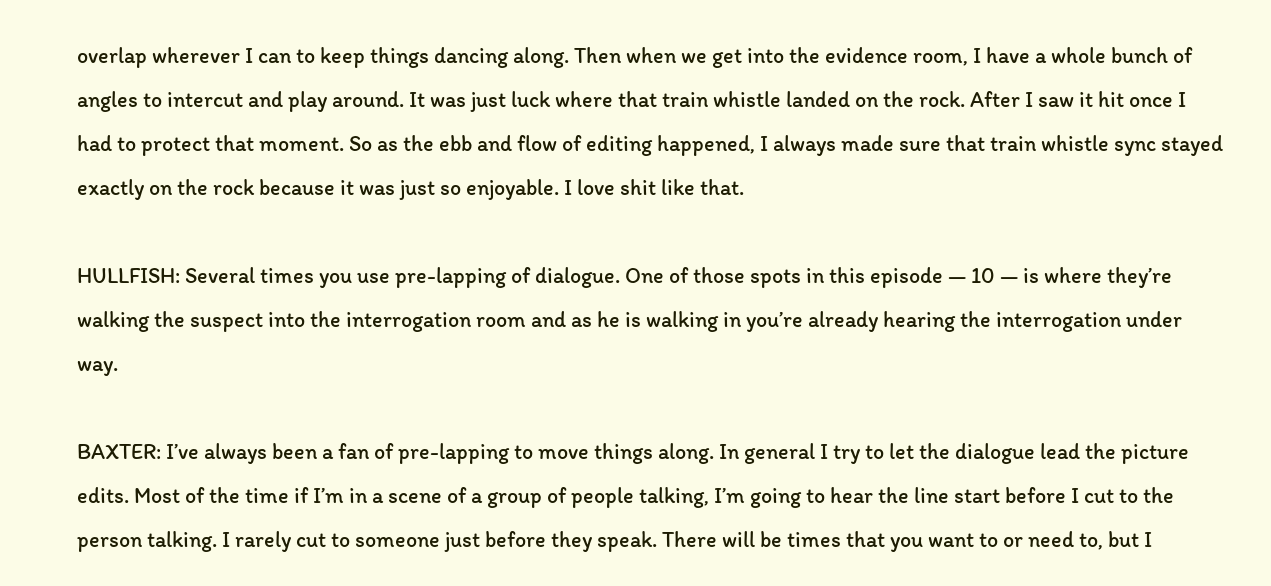overlap wherever I can to keep things dancing along. Then when we get into the evidence room, I have a whole bunch of angles to intercut and play around. It was just luck where that train whistle landed on the rock. After I saw it hit once I had to protect that moment. So as the ebb and flow of editing happened, I always made sure that train whistle sync stayed exactly on the rock because it was just so enjoyable. I love shit like that.

HULLFISH: Several times you use pre-lapping of dialogue. One of those spots in this episode — 10 — is where they’re walking the suspect into the interrogation room and as he is walking in you’re already hearing the interrogation under way.

BAXTER: I’ve always been a fan of pre-lapping to move things along. In general I try to let the dialogue lead the picture edits. Most of the time if I’m in a scene of a group of people talking, I’m going to hear the line start before I cut to the person talking. I rarely cut to someone just before they speak. There will be times that you want to or need to, but I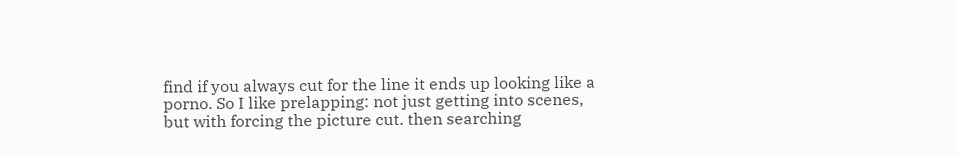find if you always cut for the line it ends up looking like a porno. So I like prelapping: not just getting into scenes, but with forcing the picture cut. then searching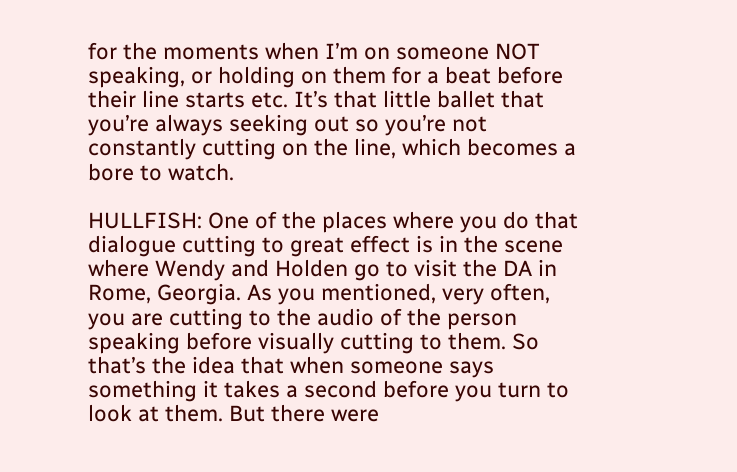for the moments when I’m on someone NOT speaking, or holding on them for a beat before their line starts etc. It’s that little ballet that you’re always seeking out so you’re not constantly cutting on the line, which becomes a bore to watch.

HULLFISH: One of the places where you do that dialogue cutting to great effect is in the scene where Wendy and Holden go to visit the DA in Rome, Georgia. As you mentioned, very often, you are cutting to the audio of the person speaking before visually cutting to them. So that’s the idea that when someone says something it takes a second before you turn to look at them. But there were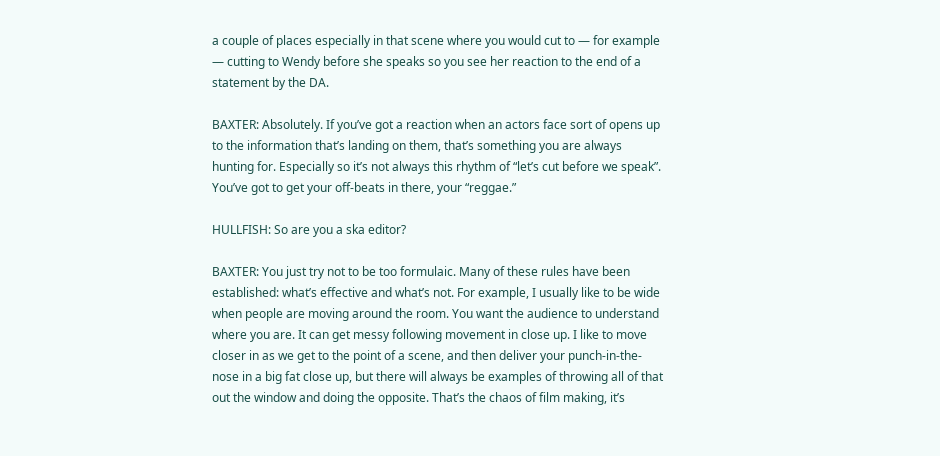a couple of places especially in that scene where you would cut to — for example — cutting to Wendy before she speaks so you see her reaction to the end of a statement by the DA.

BAXTER: Absolutely. If you’ve got a reaction when an actors face sort of opens up to the information that’s landing on them, that’s something you are always hunting for. Especially so it’s not always this rhythm of “let’s cut before we speak”. You’ve got to get your off-beats in there, your “reggae.”

HULLFISH: So are you a ska editor?

BAXTER: You just try not to be too formulaic. Many of these rules have been established: what’s effective and what’s not. For example, I usually like to be wide when people are moving around the room. You want the audience to understand where you are. It can get messy following movement in close up. I like to move closer in as we get to the point of a scene, and then deliver your punch-in-the-nose in a big fat close up, but there will always be examples of throwing all of that out the window and doing the opposite. That’s the chaos of film making, it’s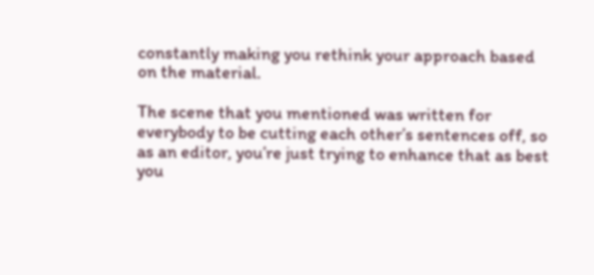constantly making you rethink your approach based on the material.

The scene that you mentioned was written for everybody to be cutting each other’s sentences off, so as an editor, you’re just trying to enhance that as best you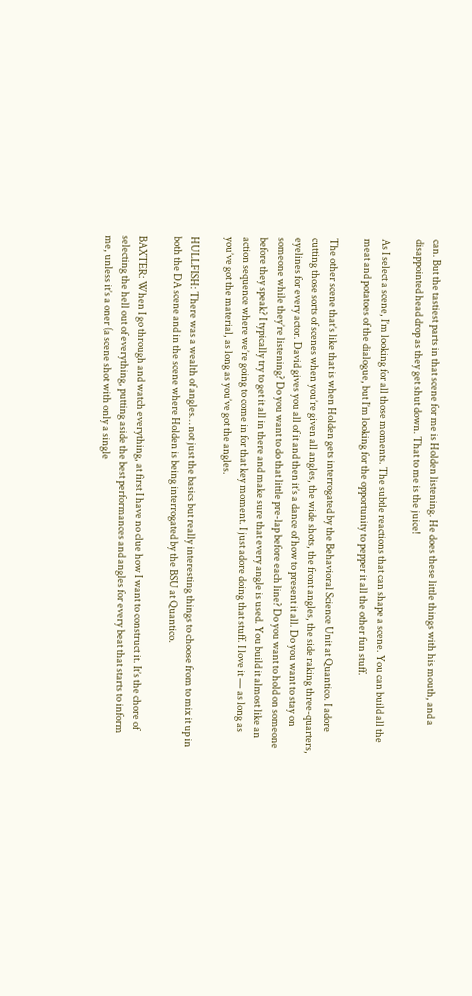can. But the tastiest parts in that scene for me is Holden listening. He does these little things with his mouth, and a disappointed head drop as they get shut down. That to me is the juice!

As I select a scene, I’m looking for all those moments. The subtle reactions that can shape a scene. You can build all the meat and potatoes of the dialogue, but I’m looking for the opportunity to pepper it all the other fun stuff.

The other scene that’s like that is when Holden gets interrogated by the Behavioral Science Unit at Quantico. I adore cutting those sorts of scenes when you’re given all angles, the wide shots, the front angles, the side raking three-quarters, eyelines for every actor. David gives you all of it and then it’s a dance of how to present it all. Do you want to stay on someone while they’re listening? Do you want to do that little pre-lap before each line? Do you want to hold on someone before they speak? I typically try to get it all in there and make sure that every angle is used. You build it almost like an action sequence where we’re going to come in for that key moment. I just adore doing that stuff. I love it — as long as you’ve got the material, as long as you’ve got the angles.

HULLFISH: There was a wealth of angles… not just the basics but really interesting things to choose from to mix it up in both the DA scene and in the scene where Holden is being interrogated by the BSU at Quantico.

BAXTER: When I go through and watch everything, at first I have no clue how I want to construct it. It’s the chore of selecting the hell out of everything, putting aside the best performances and angles for every beat that starts to inform me, unless it’s a oner (a scene shot with only a single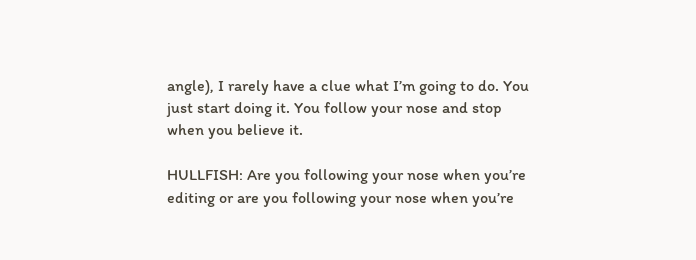angle), I rarely have a clue what I’m going to do. You just start doing it. You follow your nose and stop when you believe it.

HULLFISH: Are you following your nose when you’re editing or are you following your nose when you’re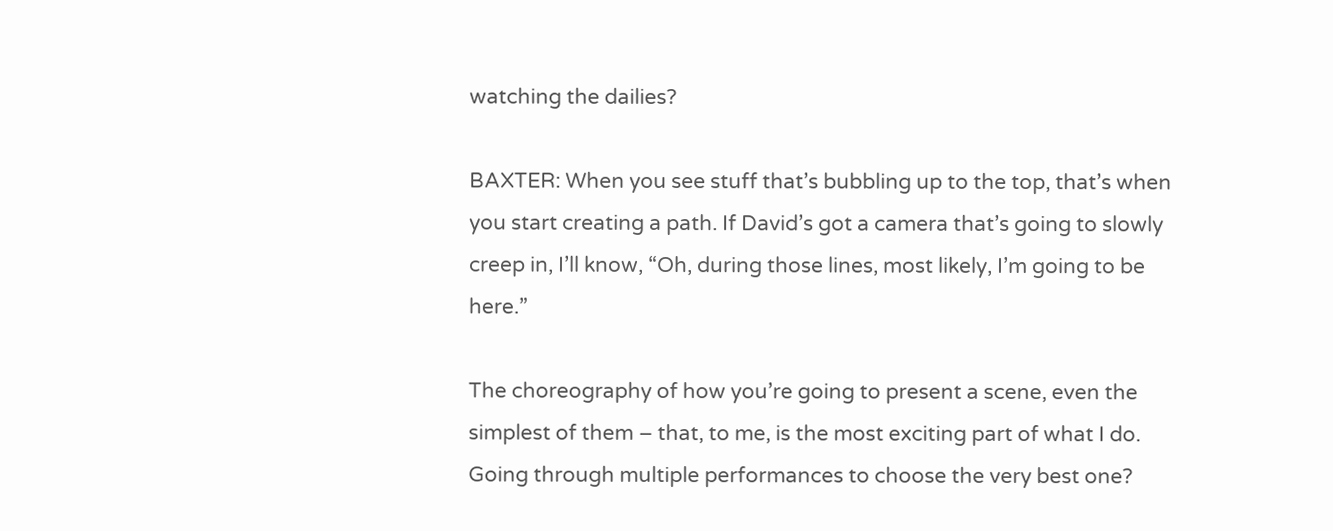watching the dailies?

BAXTER: When you see stuff that’s bubbling up to the top, that’s when you start creating a path. If David’s got a camera that’s going to slowly creep in, I’ll know, “Oh, during those lines, most likely, I’m going to be here.”

The choreography of how you’re going to present a scene, even the simplest of them – that, to me, is the most exciting part of what I do. Going through multiple performances to choose the very best one?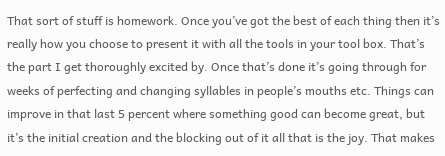That sort of stuff is homework. Once you’ve got the best of each thing then it’s really how you choose to present it with all the tools in your tool box. That’s the part I get thoroughly excited by. Once that’s done it’s going through for weeks of perfecting and changing syllables in people’s mouths etc. Things can improve in that last 5 percent where something good can become great, but it’s the initial creation and the blocking out of it all that is the joy. That makes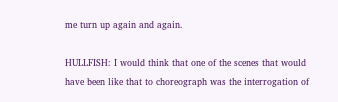me turn up again and again.

HULLFISH: I would think that one of the scenes that would have been like that to choreograph was the interrogation of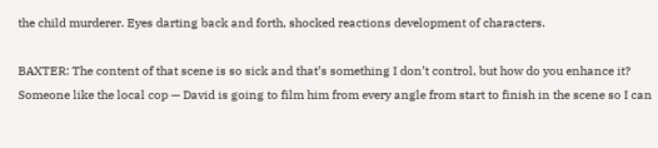the child murderer. Eyes darting back and forth, shocked reactions development of characters.

BAXTER: The content of that scene is so sick and that’s something I don’t control, but how do you enhance it? Someone like the local cop — David is going to film him from every angle from start to finish in the scene so I can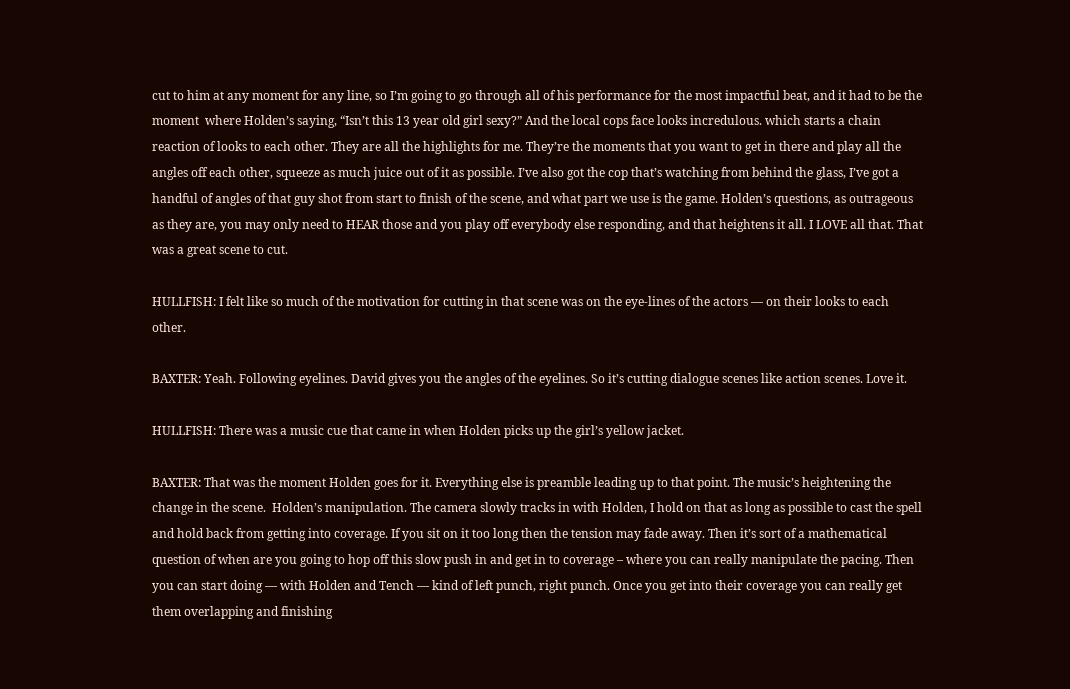cut to him at any moment for any line, so I’m going to go through all of his performance for the most impactful beat, and it had to be the moment  where Holden’s saying, “Isn’t this 13 year old girl sexy?” And the local cops face looks incredulous. which starts a chain reaction of looks to each other. They are all the highlights for me. They’re the moments that you want to get in there and play all the angles off each other, squeeze as much juice out of it as possible. I’ve also got the cop that’s watching from behind the glass, I’ve got a handful of angles of that guy shot from start to finish of the scene, and what part we use is the game. Holden’s questions, as outrageous as they are, you may only need to HEAR those and you play off everybody else responding, and that heightens it all. I LOVE all that. That was a great scene to cut.

HULLFISH: I felt like so much of the motivation for cutting in that scene was on the eye-lines of the actors — on their looks to each other.

BAXTER: Yeah. Following eyelines. David gives you the angles of the eyelines. So it’s cutting dialogue scenes like action scenes. Love it.

HULLFISH: There was a music cue that came in when Holden picks up the girl’s yellow jacket.

BAXTER: That was the moment Holden goes for it. Everything else is preamble leading up to that point. The music’s heightening the change in the scene.  Holden’s manipulation. The camera slowly tracks in with Holden, I hold on that as long as possible to cast the spell and hold back from getting into coverage. If you sit on it too long then the tension may fade away. Then it’s sort of a mathematical question of when are you going to hop off this slow push in and get in to coverage – where you can really manipulate the pacing. Then you can start doing — with Holden and Tench — kind of left punch, right punch. Once you get into their coverage you can really get them overlapping and finishing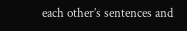each other’s sentences and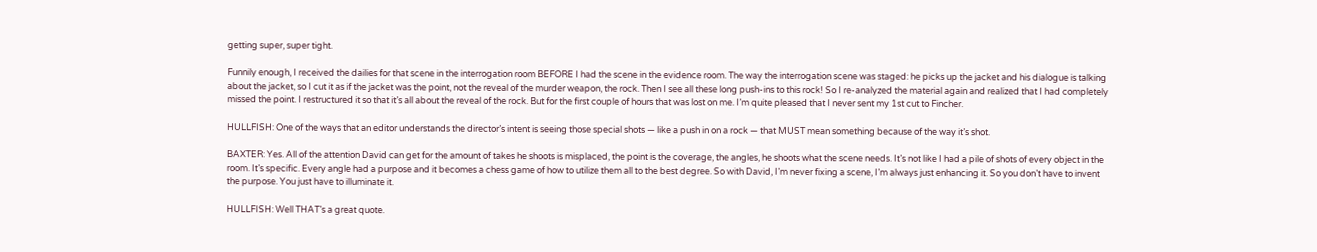getting super, super tight.

Funnily enough, I received the dailies for that scene in the interrogation room BEFORE I had the scene in the evidence room. The way the interrogation scene was staged: he picks up the jacket and his dialogue is talking about the jacket, so I cut it as if the jacket was the point, not the reveal of the murder weapon, the rock. Then I see all these long push-ins to this rock! So I re-analyzed the material again and realized that I had completely missed the point. I restructured it so that it’s all about the reveal of the rock. But for the first couple of hours that was lost on me. I’m quite pleased that I never sent my 1st cut to Fincher.

HULLFISH: One of the ways that an editor understands the director’s intent is seeing those special shots — like a push in on a rock — that MUST mean something because of the way it’s shot.

BAXTER: Yes. All of the attention David can get for the amount of takes he shoots is misplaced, the point is the coverage, the angles, he shoots what the scene needs. It’s not like I had a pile of shots of every object in the room. It’s specific. Every angle had a purpose and it becomes a chess game of how to utilize them all to the best degree. So with David, I’m never fixing a scene, I’m always just enhancing it. So you don’t have to invent the purpose. You just have to illuminate it.

HULLFISH: Well THAT’s a great quote.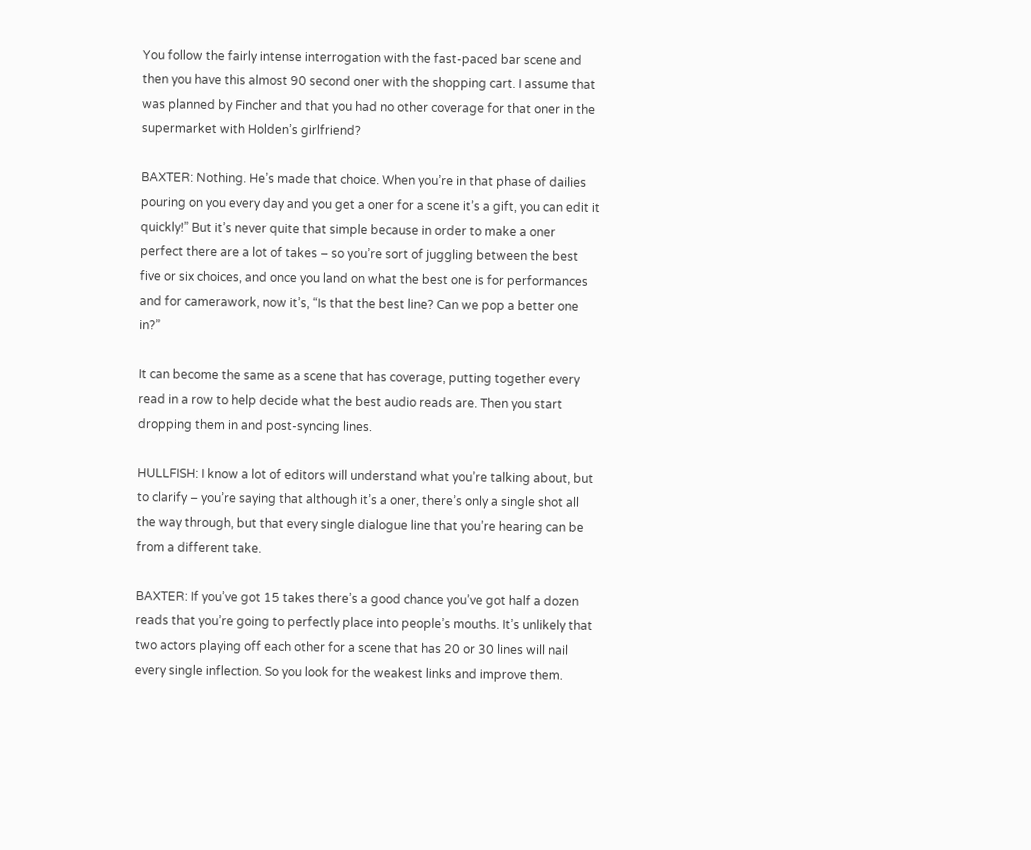You follow the fairly intense interrogation with the fast-paced bar scene and then you have this almost 90 second oner with the shopping cart. I assume that was planned by Fincher and that you had no other coverage for that oner in the supermarket with Holden’s girlfriend?

BAXTER: Nothing. He’s made that choice. When you’re in that phase of dailies pouring on you every day and you get a oner for a scene it’s a gift, you can edit it quickly!” But it’s never quite that simple because in order to make a oner perfect there are a lot of takes – so you’re sort of juggling between the best five or six choices, and once you land on what the best one is for performances and for camerawork, now it’s, “Is that the best line? Can we pop a better one in?”

It can become the same as a scene that has coverage, putting together every read in a row to help decide what the best audio reads are. Then you start dropping them in and post-syncing lines.

HULLFISH: I know a lot of editors will understand what you’re talking about, but to clarify – you’re saying that although it’s a oner, there’s only a single shot all the way through, but that every single dialogue line that you’re hearing can be from a different take.

BAXTER: If you’ve got 15 takes there’s a good chance you’ve got half a dozen reads that you’re going to perfectly place into people’s mouths. It’s unlikely that two actors playing off each other for a scene that has 20 or 30 lines will nail every single inflection. So you look for the weakest links and improve them.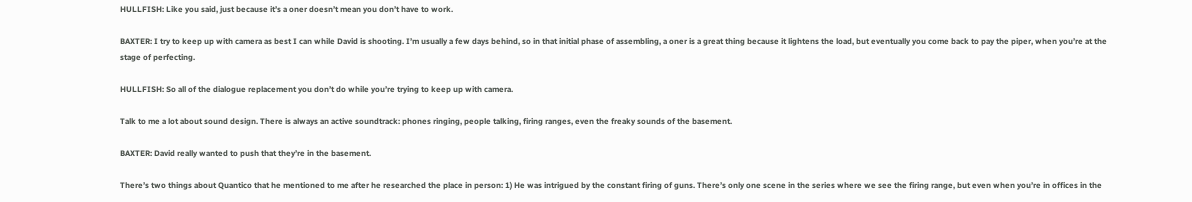HULLFISH: Like you said, just because it’s a oner doesn’t mean you don’t have to work.

BAXTER: I try to keep up with camera as best I can while David is shooting. I’m usually a few days behind, so in that initial phase of assembling, a oner is a great thing because it lightens the load, but eventually you come back to pay the piper, when you’re at the stage of perfecting.

HULLFISH: So all of the dialogue replacement you don’t do while you’re trying to keep up with camera.

Talk to me a lot about sound design. There is always an active soundtrack: phones ringing, people talking, firing ranges, even the freaky sounds of the basement.

BAXTER: David really wanted to push that they’re in the basement.

There’s two things about Quantico that he mentioned to me after he researched the place in person: 1) He was intrigued by the constant firing of guns. There’s only one scene in the series where we see the firing range, but even when you’re in offices in the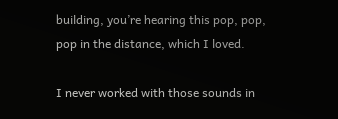building, you’re hearing this pop, pop, pop in the distance, which I loved.

I never worked with those sounds in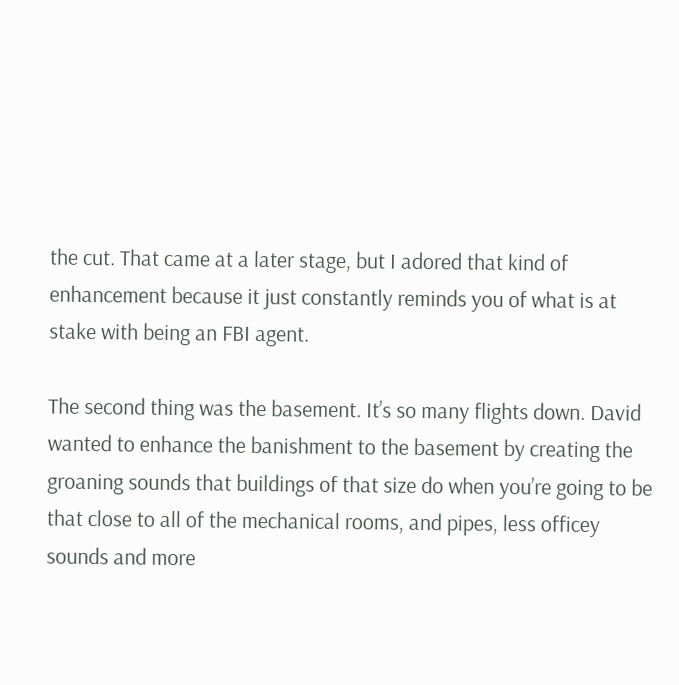the cut. That came at a later stage, but I adored that kind of enhancement because it just constantly reminds you of what is at stake with being an FBI agent.

The second thing was the basement. It’s so many flights down. David wanted to enhance the banishment to the basement by creating the groaning sounds that buildings of that size do when you’re going to be that close to all of the mechanical rooms, and pipes, less officey sounds and more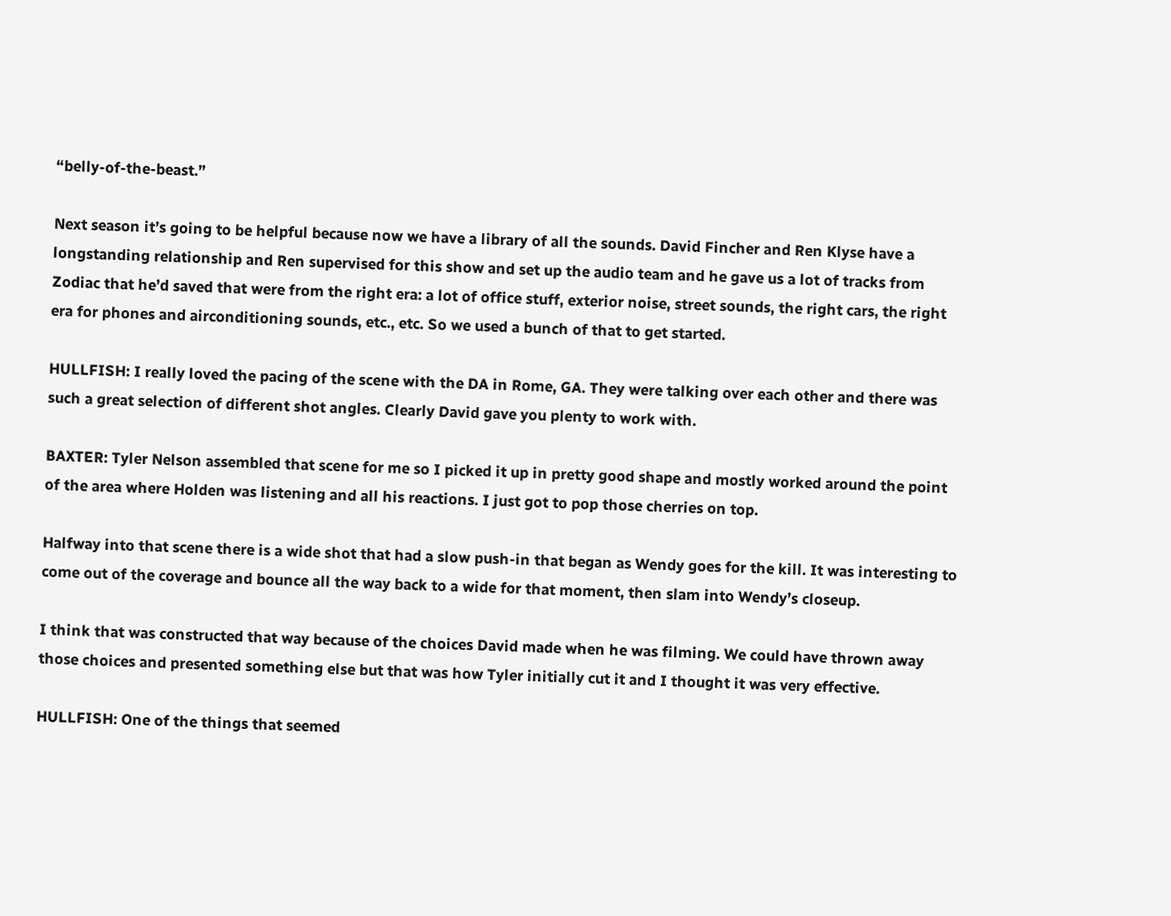“belly-of-the-beast.”

Next season it’s going to be helpful because now we have a library of all the sounds. David Fincher and Ren Klyse have a longstanding relationship and Ren supervised for this show and set up the audio team and he gave us a lot of tracks from Zodiac that he’d saved that were from the right era: a lot of office stuff, exterior noise, street sounds, the right cars, the right era for phones and airconditioning sounds, etc., etc. So we used a bunch of that to get started.

HULLFISH: I really loved the pacing of the scene with the DA in Rome, GA. They were talking over each other and there was such a great selection of different shot angles. Clearly David gave you plenty to work with.

BAXTER: Tyler Nelson assembled that scene for me so I picked it up in pretty good shape and mostly worked around the point of the area where Holden was listening and all his reactions. I just got to pop those cherries on top.

Halfway into that scene there is a wide shot that had a slow push-in that began as Wendy goes for the kill. It was interesting to come out of the coverage and bounce all the way back to a wide for that moment, then slam into Wendy’s closeup.

I think that was constructed that way because of the choices David made when he was filming. We could have thrown away those choices and presented something else but that was how Tyler initially cut it and I thought it was very effective.

HULLFISH: One of the things that seemed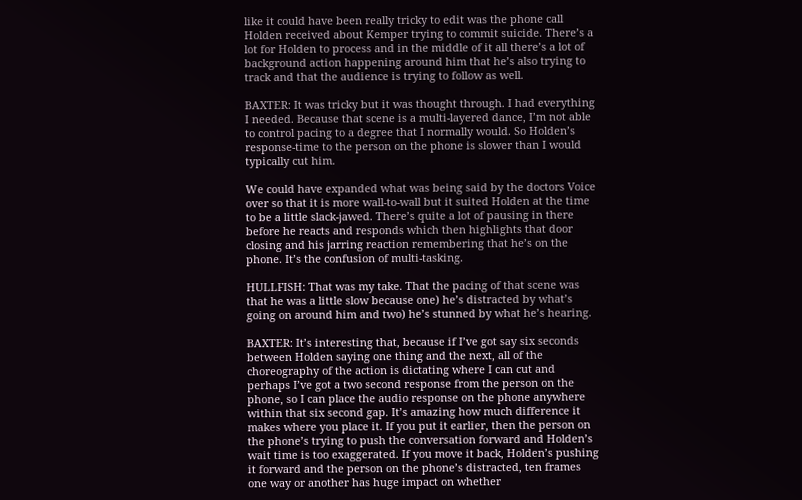like it could have been really tricky to edit was the phone call Holden received about Kemper trying to commit suicide. There’s a lot for Holden to process and in the middle of it all there’s a lot of background action happening around him that he’s also trying to track and that the audience is trying to follow as well.

BAXTER: It was tricky but it was thought through. I had everything I needed. Because that scene is a multi-layered dance, I’m not able to control pacing to a degree that I normally would. So Holden’s response-time to the person on the phone is slower than I would typically cut him.

We could have expanded what was being said by the doctors Voice over so that it is more wall-to-wall but it suited Holden at the time to be a little slack-jawed. There’s quite a lot of pausing in there before he reacts and responds which then highlights that door closing and his jarring reaction remembering that he’s on the phone. It’s the confusion of multi-tasking.

HULLFISH: That was my take. That the pacing of that scene was that he was a little slow because one) he’s distracted by what’s going on around him and two) he’s stunned by what he’s hearing.

BAXTER: It’s interesting that, because if I’ve got say six seconds between Holden saying one thing and the next, all of the choreography of the action is dictating where I can cut and perhaps I’ve got a two second response from the person on the phone, so I can place the audio response on the phone anywhere within that six second gap. It’s amazing how much difference it makes where you place it. If you put it earlier, then the person on the phone’s trying to push the conversation forward and Holden’s wait time is too exaggerated. If you move it back, Holden’s pushing it forward and the person on the phone’s distracted, ten frames one way or another has huge impact on whether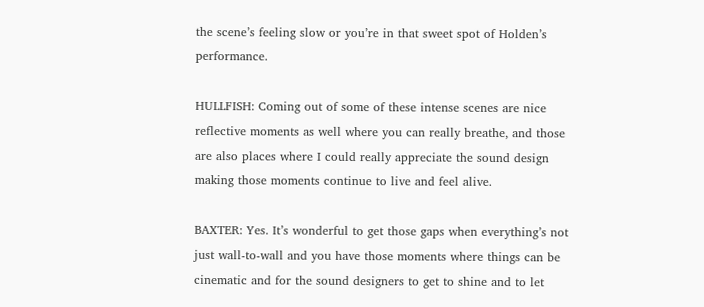the scene’s feeling slow or you’re in that sweet spot of Holden’s performance.

HULLFISH: Coming out of some of these intense scenes are nice reflective moments as well where you can really breathe, and those are also places where I could really appreciate the sound design making those moments continue to live and feel alive.

BAXTER: Yes. It’s wonderful to get those gaps when everything’s not just wall-to-wall and you have those moments where things can be cinematic and for the sound designers to get to shine and to let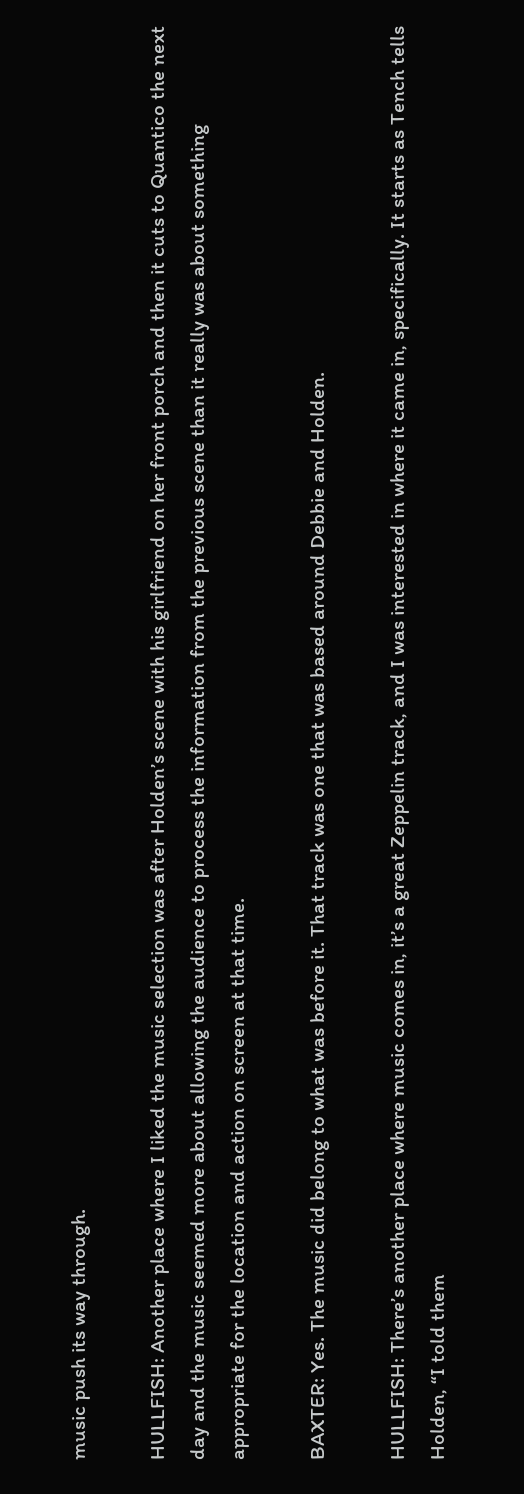music push its way through.

HULLFISH: Another place where I liked the music selection was after Holden’s scene with his girlfriend on her front porch and then it cuts to Quantico the next day and the music seemed more about allowing the audience to process the information from the previous scene than it really was about something appropriate for the location and action on screen at that time.

BAXTER: Yes. The music did belong to what was before it. That track was one that was based around Debbie and Holden.

HULLFISH: There’s another place where music comes in, it’s a great Zeppelin track, and I was interested in where it came in, specifically. It starts as Tench tells Holden, “I told them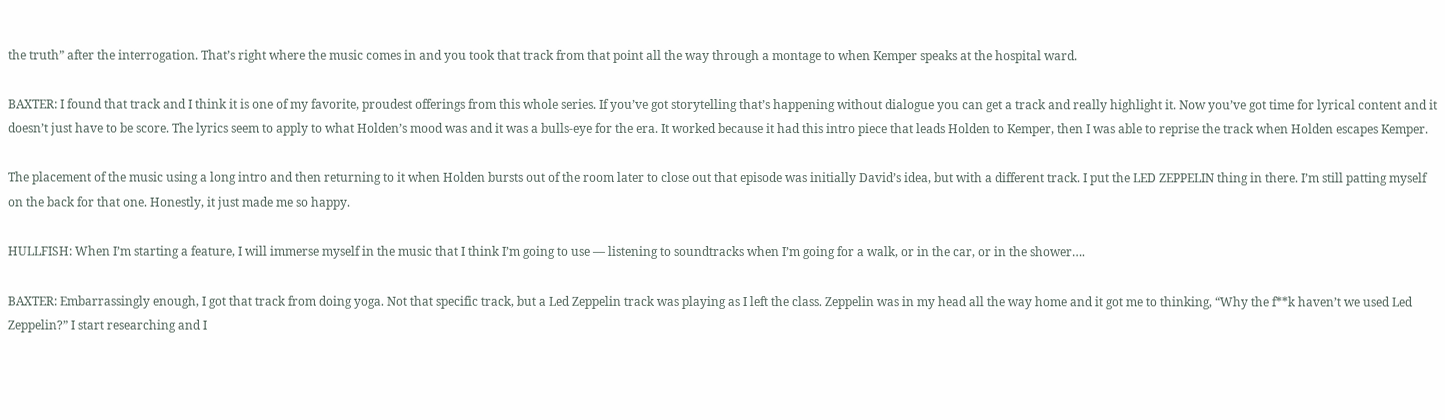the truth” after the interrogation. That’s right where the music comes in and you took that track from that point all the way through a montage to when Kemper speaks at the hospital ward.

BAXTER: I found that track and I think it is one of my favorite, proudest offerings from this whole series. If you’ve got storytelling that’s happening without dialogue you can get a track and really highlight it. Now you’ve got time for lyrical content and it doesn’t just have to be score. The lyrics seem to apply to what Holden’s mood was and it was a bulls-eye for the era. It worked because it had this intro piece that leads Holden to Kemper, then I was able to reprise the track when Holden escapes Kemper.

The placement of the music using a long intro and then returning to it when Holden bursts out of the room later to close out that episode was initially David’s idea, but with a different track. I put the LED ZEPPELIN thing in there. I’m still patting myself on the back for that one. Honestly, it just made me so happy.

HULLFISH: When I’m starting a feature, I will immerse myself in the music that I think I’m going to use — listening to soundtracks when I’m going for a walk, or in the car, or in the shower….

BAXTER: Embarrassingly enough, I got that track from doing yoga. Not that specific track, but a Led Zeppelin track was playing as I left the class. Zeppelin was in my head all the way home and it got me to thinking, “Why the f**k haven’t we used Led Zeppelin?” I start researching and I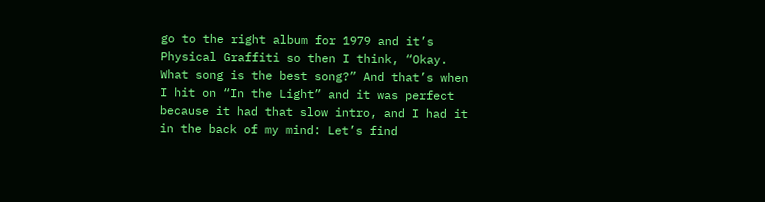go to the right album for 1979 and it’s Physical Graffiti so then I think, “Okay. What song is the best song?” And that’s when I hit on “In the Light” and it was perfect because it had that slow intro, and I had it in the back of my mind: Let’s find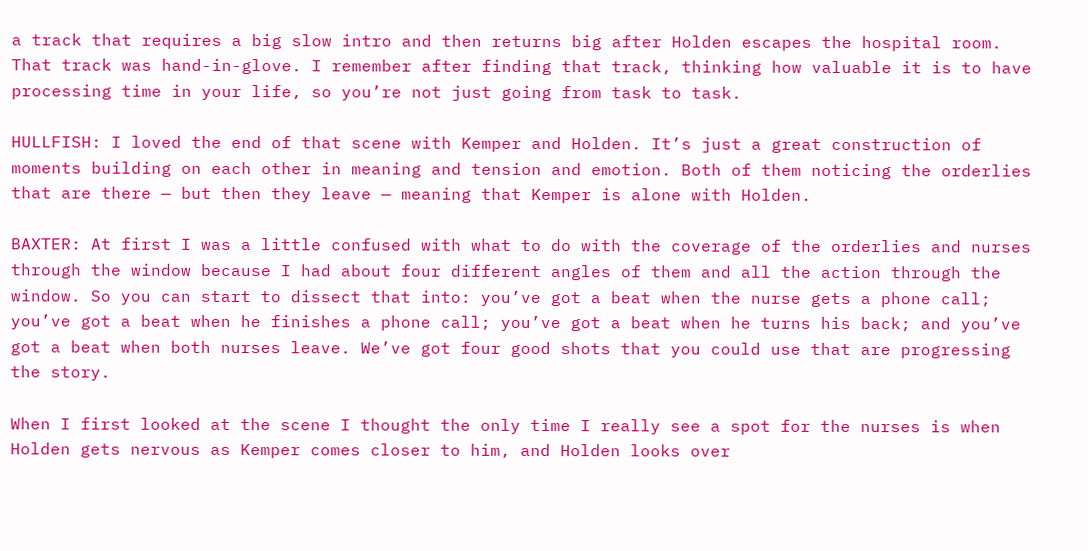a track that requires a big slow intro and then returns big after Holden escapes the hospital room. That track was hand-in-glove. I remember after finding that track, thinking how valuable it is to have processing time in your life, so you’re not just going from task to task.

HULLFISH: I loved the end of that scene with Kemper and Holden. It’s just a great construction of moments building on each other in meaning and tension and emotion. Both of them noticing the orderlies that are there — but then they leave — meaning that Kemper is alone with Holden.

BAXTER: At first I was a little confused with what to do with the coverage of the orderlies and nurses through the window because I had about four different angles of them and all the action through the window. So you can start to dissect that into: you’ve got a beat when the nurse gets a phone call; you’ve got a beat when he finishes a phone call; you’ve got a beat when he turns his back; and you’ve got a beat when both nurses leave. We’ve got four good shots that you could use that are progressing the story.

When I first looked at the scene I thought the only time I really see a spot for the nurses is when Holden gets nervous as Kemper comes closer to him, and Holden looks over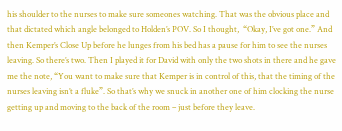his shoulder to the nurses to make sure someones watching. That was the obvious place and that dictated which angle belonged to Holden’s POV. So I thought,  “Okay, I’ve got one.” And then Kemper’s Close Up before he lunges from his bed has a pause for him to see the nurses leaving. So there’s two. Then I played it for David with only the two shots in there and he gave me the note, “You want to make sure that Kemper is in control of this, that the timing of the nurses leaving isn’t a fluke”. So that’s why we snuck in another one of him clocking the nurse getting up and moving to the back of the room – just before they leave.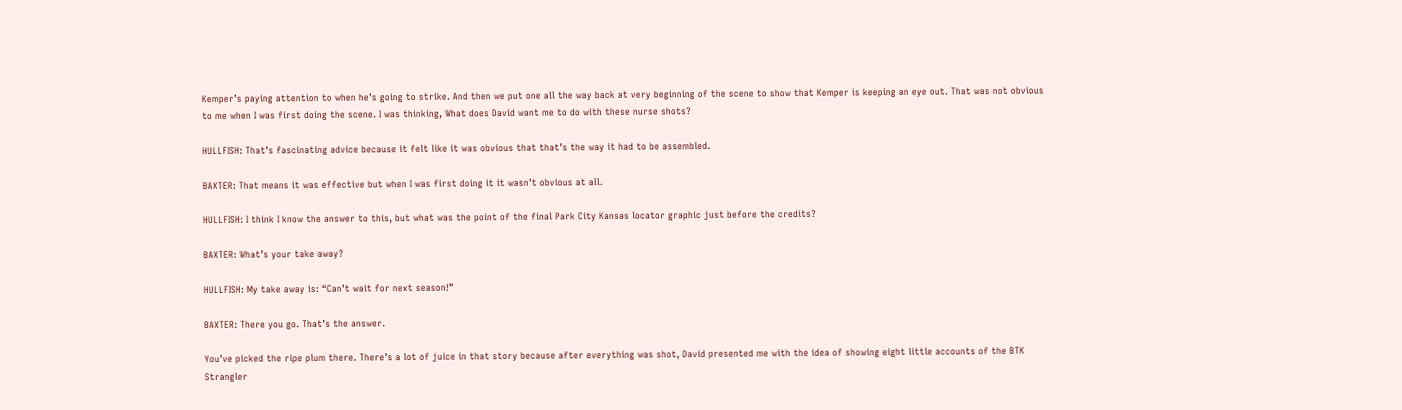Kemper’s paying attention to when he’s going to strike. And then we put one all the way back at very beginning of the scene to show that Kemper is keeping an eye out. That was not obvious to me when I was first doing the scene. I was thinking, What does David want me to do with these nurse shots?

HULLFISH: That’s fascinating advice because it felt like it was obvious that that’s the way it had to be assembled.

BAXTER: That means it was effective but when I was first doing it it wasn’t obvious at all.

HULLFISH: I think I know the answer to this, but what was the point of the final Park City Kansas locator graphic just before the credits?

BAXTER: What’s your take away?

HULLFISH: My take away is: “Can’t wait for next season!”

BAXTER: There you go. That’s the answer.

You’ve picked the ripe plum there. There’s a lot of juice in that story because after everything was shot, David presented me with the idea of showing eight little accounts of the BTK Strangler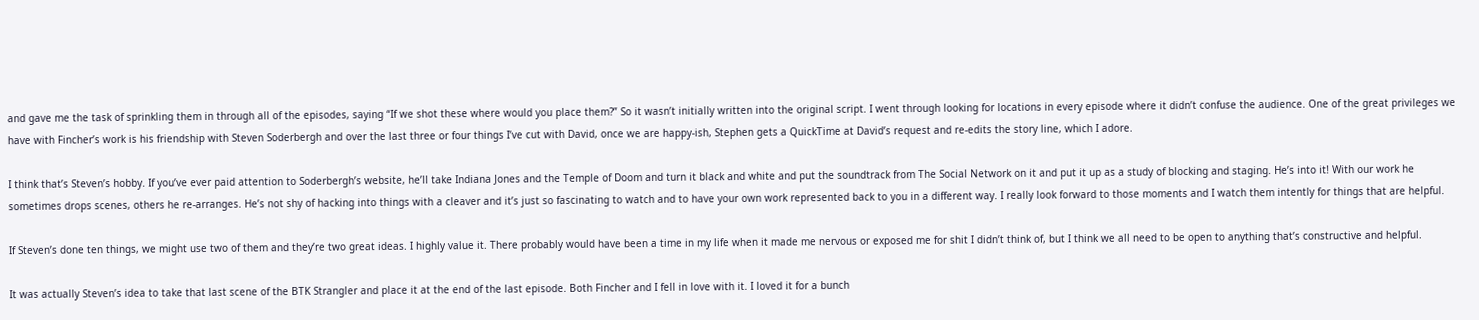and gave me the task of sprinkling them in through all of the episodes, saying “If we shot these where would you place them?” So it wasn’t initially written into the original script. I went through looking for locations in every episode where it didn’t confuse the audience. One of the great privileges we have with Fincher’s work is his friendship with Steven Soderbergh and over the last three or four things I’ve cut with David, once we are happy-ish, Stephen gets a QuickTime at David’s request and re-edits the story line, which I adore.

I think that’s Steven’s hobby. If you’ve ever paid attention to Soderbergh’s website, he’ll take Indiana Jones and the Temple of Doom and turn it black and white and put the soundtrack from The Social Network on it and put it up as a study of blocking and staging. He’s into it! With our work he sometimes drops scenes, others he re-arranges. He’s not shy of hacking into things with a cleaver and it’s just so fascinating to watch and to have your own work represented back to you in a different way. I really look forward to those moments and I watch them intently for things that are helpful.

If Steven’s done ten things, we might use two of them and they’re two great ideas. I highly value it. There probably would have been a time in my life when it made me nervous or exposed me for shit I didn’t think of, but I think we all need to be open to anything that’s constructive and helpful.

It was actually Steven’s idea to take that last scene of the BTK Strangler and place it at the end of the last episode. Both Fincher and I fell in love with it. I loved it for a bunch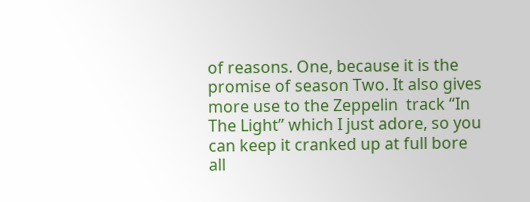of reasons. One, because it is the promise of season Two. It also gives more use to the Zeppelin  track “In The Light” which I just adore, so you can keep it cranked up at full bore all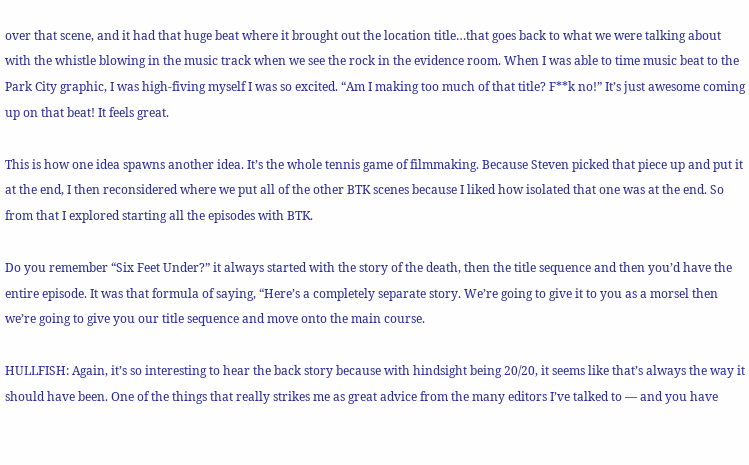over that scene, and it had that huge beat where it brought out the location title…that goes back to what we were talking about with the whistle blowing in the music track when we see the rock in the evidence room. When I was able to time music beat to the Park City graphic, I was high-fiving myself I was so excited. “Am I making too much of that title? F**k no!” It’s just awesome coming up on that beat! It feels great.

This is how one idea spawns another idea. It’s the whole tennis game of filmmaking. Because Steven picked that piece up and put it at the end, I then reconsidered where we put all of the other BTK scenes because I liked how isolated that one was at the end. So from that I explored starting all the episodes with BTK.

Do you remember “Six Feet Under?” it always started with the story of the death, then the title sequence and then you’d have the entire episode. It was that formula of saying, “Here’s a completely separate story. We’re going to give it to you as a morsel then we’re going to give you our title sequence and move onto the main course.

HULLFISH: Again, it’s so interesting to hear the back story because with hindsight being 20/20, it seems like that’s always the way it should have been. One of the things that really strikes me as great advice from the many editors I’ve talked to — and you have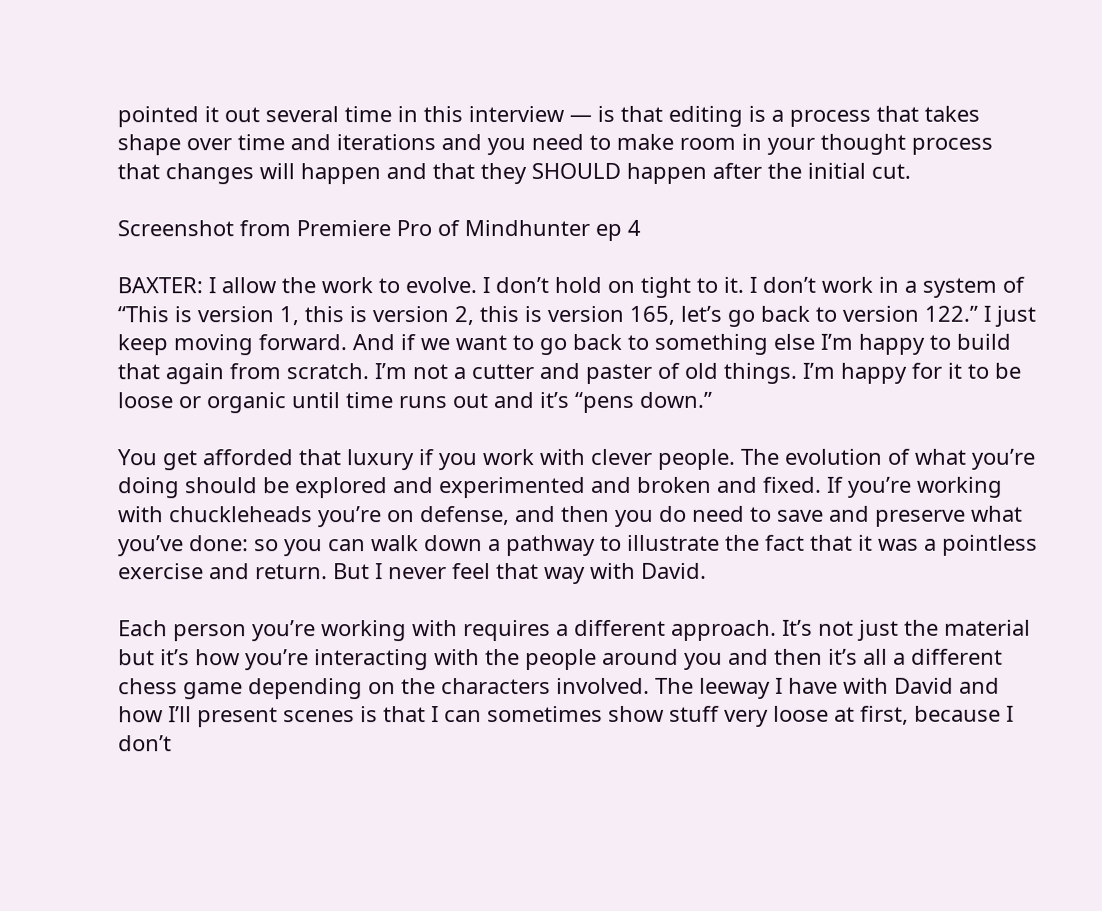pointed it out several time in this interview — is that editing is a process that takes shape over time and iterations and you need to make room in your thought process that changes will happen and that they SHOULD happen after the initial cut.

Screenshot from Premiere Pro of Mindhunter ep 4

BAXTER: I allow the work to evolve. I don’t hold on tight to it. I don’t work in a system of “This is version 1, this is version 2, this is version 165, let’s go back to version 122.” I just keep moving forward. And if we want to go back to something else I’m happy to build that again from scratch. I’m not a cutter and paster of old things. I’m happy for it to be loose or organic until time runs out and it’s “pens down.”

You get afforded that luxury if you work with clever people. The evolution of what you’re doing should be explored and experimented and broken and fixed. If you’re working with chuckleheads you’re on defense, and then you do need to save and preserve what you’ve done: so you can walk down a pathway to illustrate the fact that it was a pointless exercise and return. But I never feel that way with David.

Each person you’re working with requires a different approach. It’s not just the material but it’s how you’re interacting with the people around you and then it’s all a different chess game depending on the characters involved. The leeway I have with David and how I’ll present scenes is that I can sometimes show stuff very loose at first, because I don’t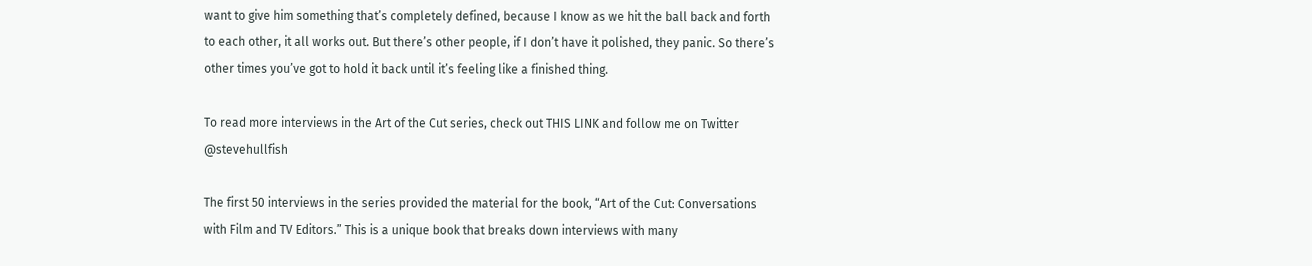want to give him something that’s completely defined, because I know as we hit the ball back and forth to each other, it all works out. But there’s other people, if I don’t have it polished, they panic. So there’s other times you’ve got to hold it back until it’s feeling like a finished thing.

To read more interviews in the Art of the Cut series, check out THIS LINK and follow me on Twitter @stevehullfish

The first 50 interviews in the series provided the material for the book, “Art of the Cut: Conversations with Film and TV Editors.” This is a unique book that breaks down interviews with many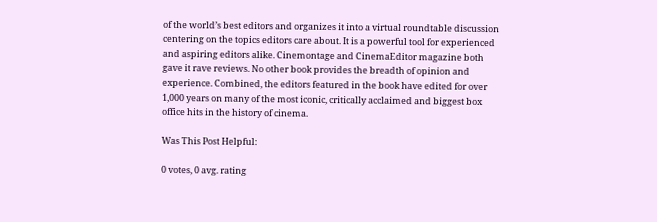of the world’s best editors and organizes it into a virtual roundtable discussion centering on the topics editors care about. It is a powerful tool for experienced and aspiring editors alike. Cinemontage and CinemaEditor magazine both gave it rave reviews. No other book provides the breadth of opinion and experience. Combined, the editors featured in the book have edited for over 1,000 years on many of the most iconic, critically acclaimed and biggest box office hits in the history of cinema.

Was This Post Helpful:

0 votes, 0 avg. rating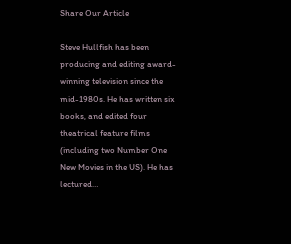Share Our Article

Steve Hullfish has been producing and editing award-winning television since the mid-1980s. He has written six books, and edited four theatrical feature films (including two Number One New Movies in the US). He has lectured…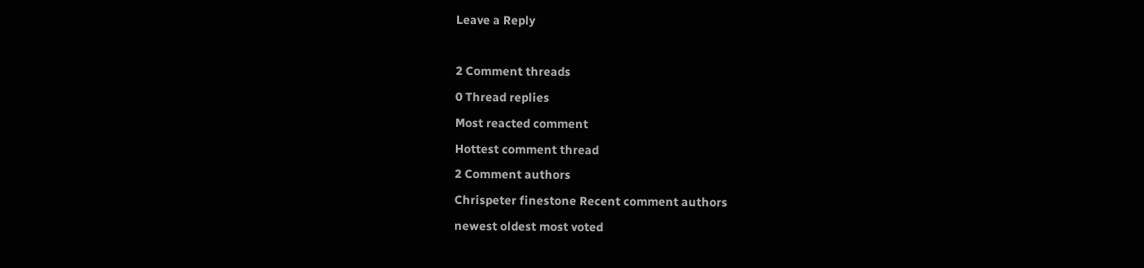Leave a Reply

2 Comment threads
0 Thread replies
Most reacted comment
Hottest comment thread
2 Comment authors
Chrispeter finestone Recent comment authors
newest oldest most voted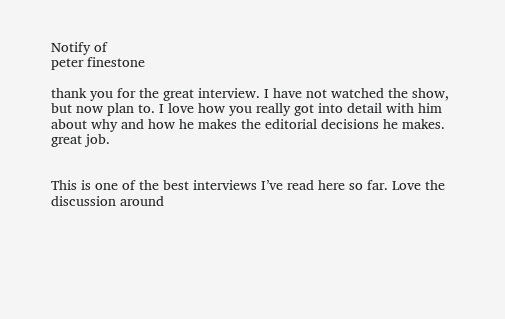Notify of
peter finestone

thank you for the great interview. I have not watched the show, but now plan to. I love how you really got into detail with him about why and how he makes the editorial decisions he makes. great job.


This is one of the best interviews I’ve read here so far. Love the discussion around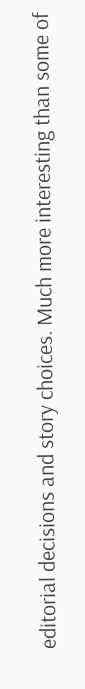editorial decisions and story choices. Much more interesting than some of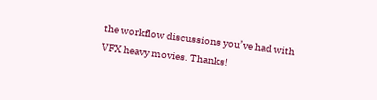the workflow discussions you’ve had with VFX heavy movies. Thanks!